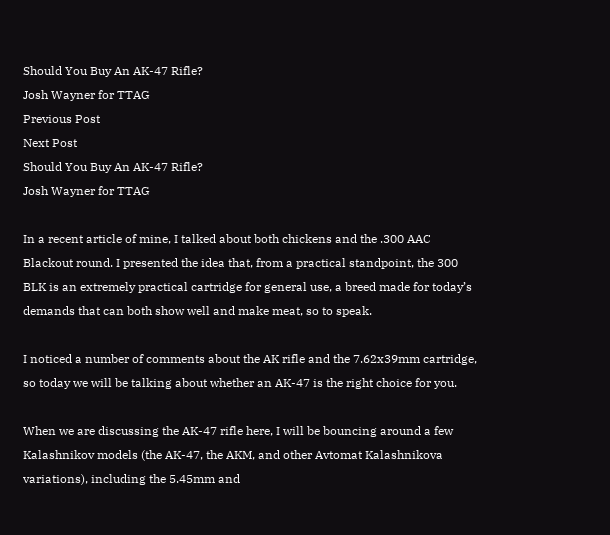Should You Buy An AK-47 Rifle?
Josh Wayner for TTAG
Previous Post
Next Post
Should You Buy An AK-47 Rifle?
Josh Wayner for TTAG

In a recent article of mine, I talked about both chickens and the .300 AAC Blackout round. I presented the idea that, from a practical standpoint, the 300 BLK is an extremely practical cartridge for general use, a breed made for today’s demands that can both show well and make meat, so to speak.

I noticed a number of comments about the AK rifle and the 7.62x39mm cartridge, so today we will be talking about whether an AK-47 is the right choice for you.

When we are discussing the AK-47 rifle here, I will be bouncing around a few Kalashnikov models (the AK-47, the AKM, and other Avtomat Kalashnikova variations), including the 5.45mm and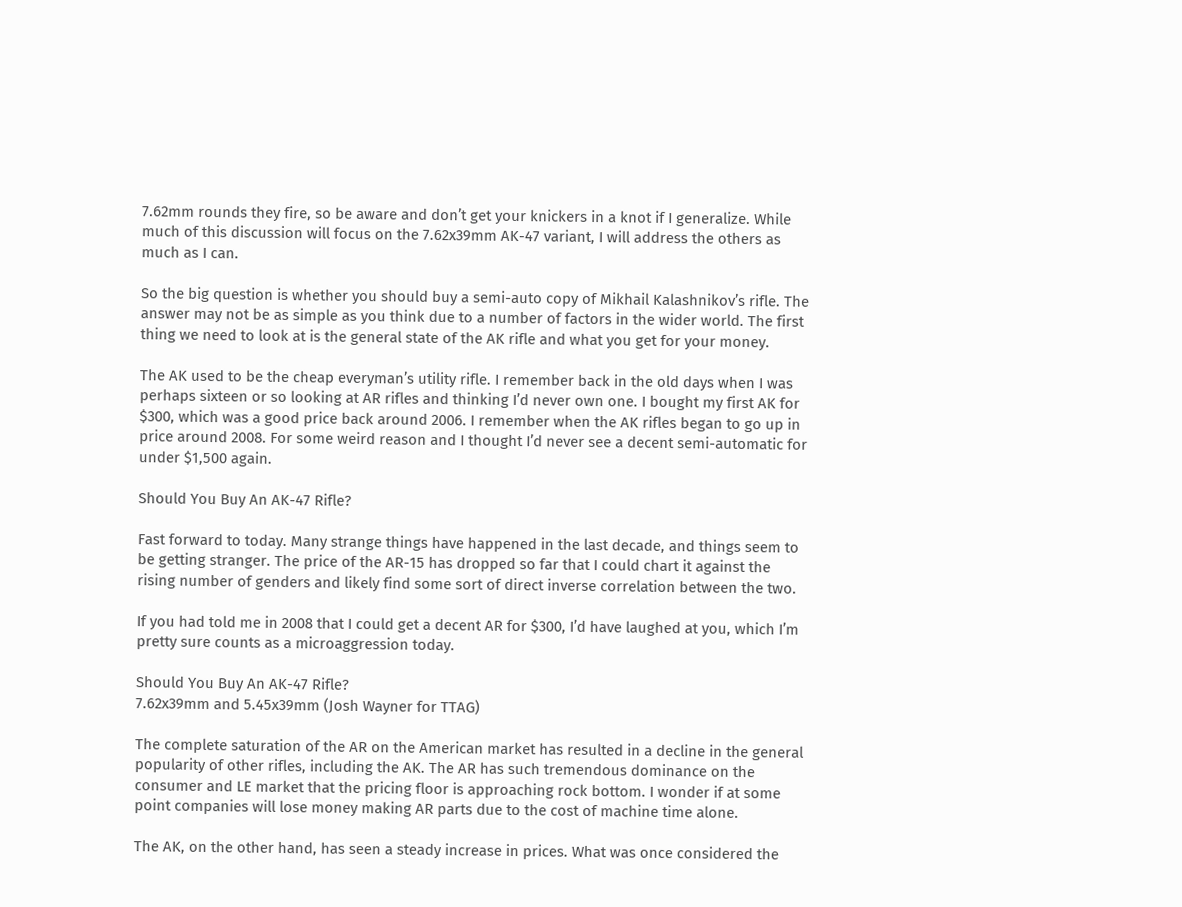7.62mm rounds they fire, so be aware and don’t get your knickers in a knot if I generalize. While much of this discussion will focus on the 7.62x39mm AK-47 variant, I will address the others as much as I can.

So the big question is whether you should buy a semi-auto copy of Mikhail Kalashnikov’s rifle. The answer may not be as simple as you think due to a number of factors in the wider world. The first thing we need to look at is the general state of the AK rifle and what you get for your money.

The AK used to be the cheap everyman’s utility rifle. I remember back in the old days when I was perhaps sixteen or so looking at AR rifles and thinking I’d never own one. I bought my first AK for $300, which was a good price back around 2006. I remember when the AK rifles began to go up in price around 2008. For some weird reason and I thought I’d never see a decent semi-automatic for under $1,500 again.

Should You Buy An AK-47 Rifle?

Fast forward to today. Many strange things have happened in the last decade, and things seem to be getting stranger. The price of the AR-15 has dropped so far that I could chart it against the rising number of genders and likely find some sort of direct inverse correlation between the two.

If you had told me in 2008 that I could get a decent AR for $300, I’d have laughed at you, which I’m pretty sure counts as a microaggression today.

Should You Buy An AK-47 Rifle?
7.62x39mm and 5.45x39mm (Josh Wayner for TTAG)

The complete saturation of the AR on the American market has resulted in a decline in the general popularity of other rifles, including the AK. The AR has such tremendous dominance on the consumer and LE market that the pricing floor is approaching rock bottom. I wonder if at some point companies will lose money making AR parts due to the cost of machine time alone.

The AK, on the other hand, has seen a steady increase in prices. What was once considered the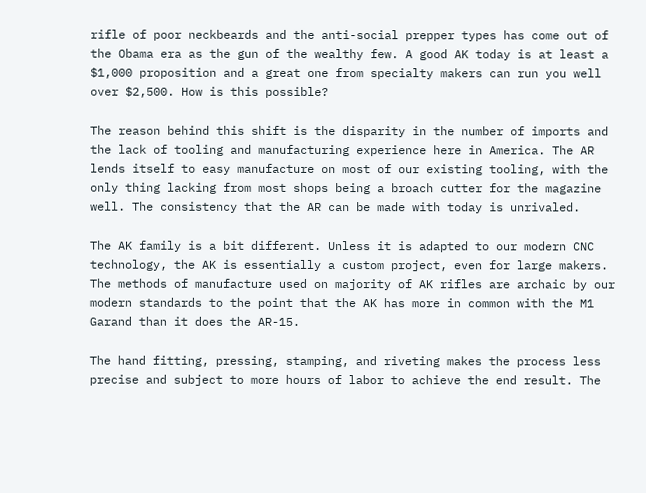rifle of poor neckbeards and the anti-social prepper types has come out of the Obama era as the gun of the wealthy few. A good AK today is at least a $1,000 proposition and a great one from specialty makers can run you well over $2,500. How is this possible?

The reason behind this shift is the disparity in the number of imports and the lack of tooling and manufacturing experience here in America. The AR lends itself to easy manufacture on most of our existing tooling, with the only thing lacking from most shops being a broach cutter for the magazine well. The consistency that the AR can be made with today is unrivaled.

The AK family is a bit different. Unless it is adapted to our modern CNC technology, the AK is essentially a custom project, even for large makers. The methods of manufacture used on majority of AK rifles are archaic by our modern standards to the point that the AK has more in common with the M1 Garand than it does the AR-15.

The hand fitting, pressing, stamping, and riveting makes the process less precise and subject to more hours of labor to achieve the end result. The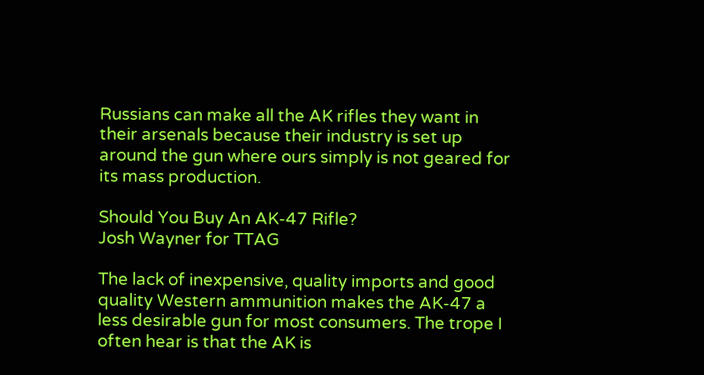Russians can make all the AK rifles they want in their arsenals because their industry is set up around the gun where ours simply is not geared for its mass production.

Should You Buy An AK-47 Rifle?
Josh Wayner for TTAG

The lack of inexpensive, quality imports and good quality Western ammunition makes the AK-47 a less desirable gun for most consumers. The trope I often hear is that the AK is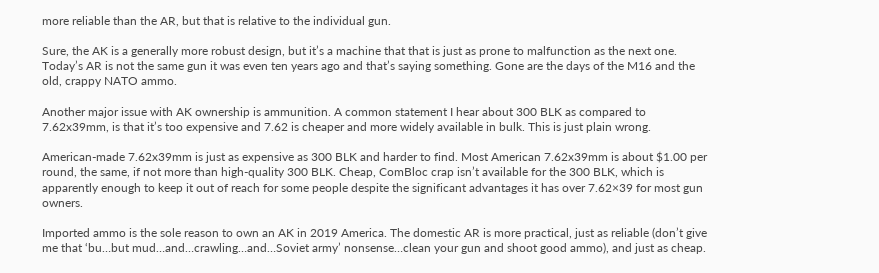more reliable than the AR, but that is relative to the individual gun.

Sure, the AK is a generally more robust design, but it’s a machine that that is just as prone to malfunction as the next one. Today’s AR is not the same gun it was even ten years ago and that’s saying something. Gone are the days of the M16 and the old, crappy NATO ammo.

Another major issue with AK ownership is ammunition. A common statement I hear about 300 BLK as compared to 7.62x39mm, is that it’s too expensive and 7.62 is cheaper and more widely available in bulk. This is just plain wrong.

American-made 7.62x39mm is just as expensive as 300 BLK and harder to find. Most American 7.62x39mm is about $1.00 per round, the same, if not more than high-quality 300 BLK. Cheap, ComBloc crap isn’t available for the 300 BLK, which is apparently enough to keep it out of reach for some people despite the significant advantages it has over 7.62×39 for most gun owners.

Imported ammo is the sole reason to own an AK in 2019 America. The domestic AR is more practical, just as reliable (don’t give me that ‘bu…but mud…and…crawling…and…Soviet army’ nonsense…clean your gun and shoot good ammo), and just as cheap.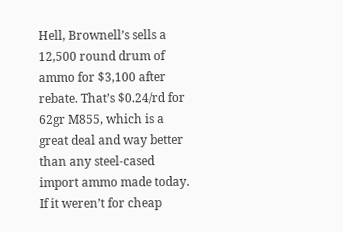Hell, Brownell’s sells a 12,500 round drum of ammo for $3,100 after rebate. That’s $0.24/rd for 62gr M855, which is a great deal and way better than any steel-cased import ammo made today. If it weren’t for cheap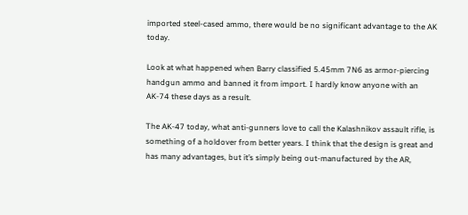imported steel-cased ammo, there would be no significant advantage to the AK today.

Look at what happened when Barry classified 5.45mm 7N6 as armor-piercing handgun ammo and banned it from import. I hardly know anyone with an AK-74 these days as a result.

The AK-47 today, what anti-gunners love to call the Kalashnikov assault rifle, is something of a holdover from better years. I think that the design is great and has many advantages, but it’s simply being out-manufactured by the AR,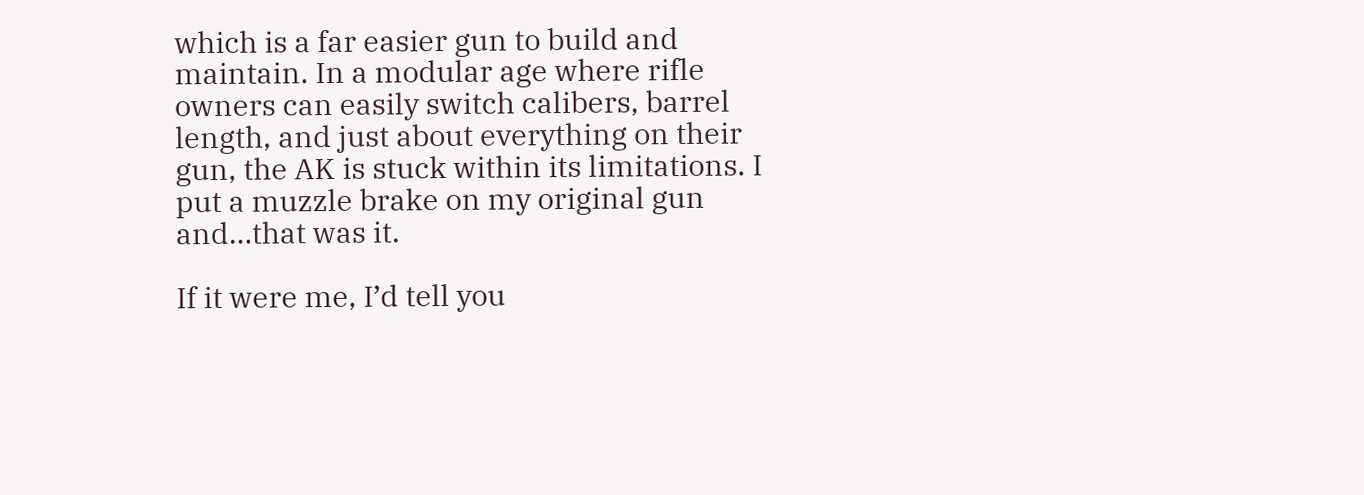which is a far easier gun to build and maintain. In a modular age where rifle owners can easily switch calibers, barrel length, and just about everything on their gun, the AK is stuck within its limitations. I put a muzzle brake on my original gun and…that was it.

If it were me, I’d tell you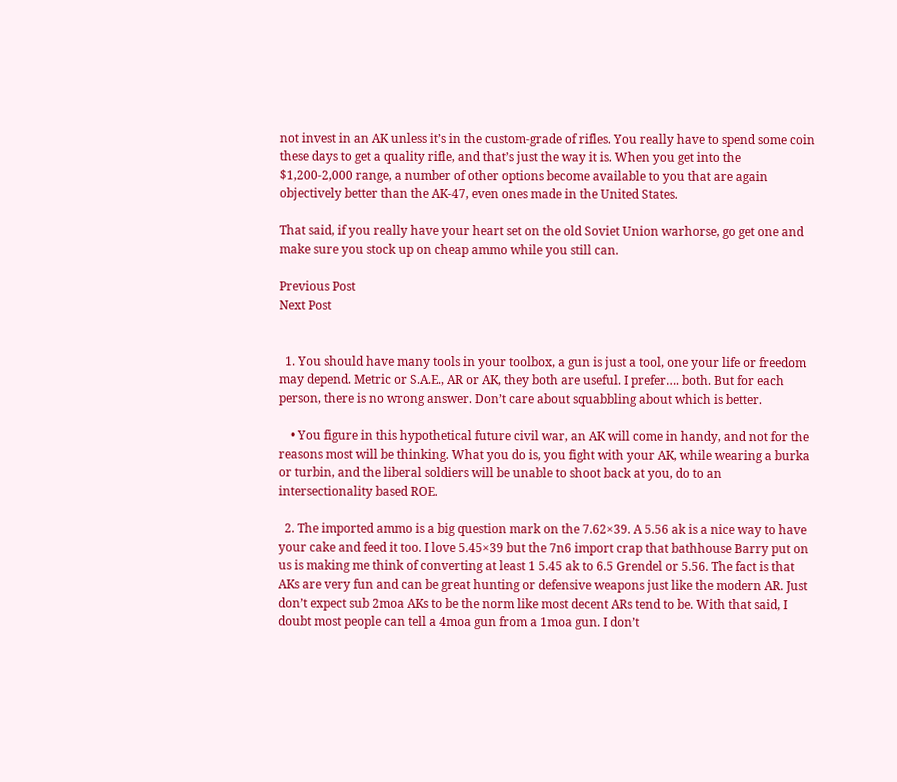not invest in an AK unless it’s in the custom-grade of rifles. You really have to spend some coin these days to get a quality rifle, and that’s just the way it is. When you get into the $1,200-2,000 range, a number of other options become available to you that are again objectively better than the AK-47, even ones made in the United States.

That said, if you really have your heart set on the old Soviet Union warhorse, go get one and make sure you stock up on cheap ammo while you still can.

Previous Post
Next Post


  1. You should have many tools in your toolbox, a gun is just a tool, one your life or freedom may depend. Metric or S.A.E., AR or AK, they both are useful. I prefer…. both. But for each person, there is no wrong answer. Don’t care about squabbling about which is better.

    • You figure in this hypothetical future civil war, an AK will come in handy, and not for the reasons most will be thinking. What you do is, you fight with your AK, while wearing a burka or turbin, and the liberal soldiers will be unable to shoot back at you, do to an intersectionality based ROE.

  2. The imported ammo is a big question mark on the 7.62×39. A 5.56 ak is a nice way to have your cake and feed it too. I love 5.45×39 but the 7n6 import crap that bathhouse Barry put on us is making me think of converting at least 1 5.45 ak to 6.5 Grendel or 5.56. The fact is that AKs are very fun and can be great hunting or defensive weapons just like the modern AR. Just don’t expect sub 2moa AKs to be the norm like most decent ARs tend to be. With that said, I doubt most people can tell a 4moa gun from a 1moa gun. I don’t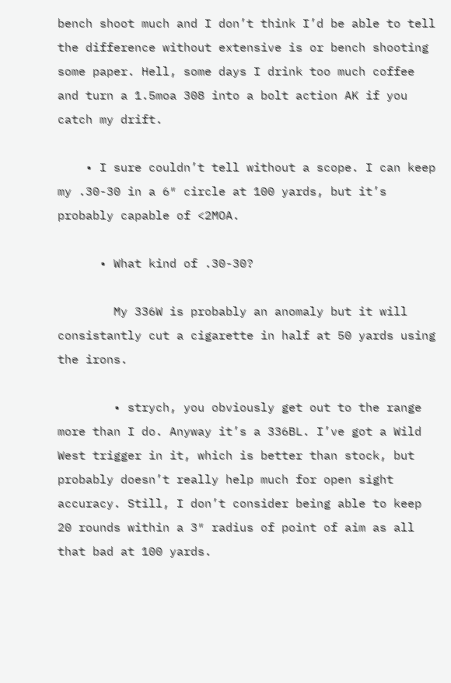bench shoot much and I don’t think I’d be able to tell the difference without extensive is or bench shooting some paper. Hell, some days I drink too much coffee and turn a 1.5moa 308 into a bolt action AK if you catch my drift.

    • I sure couldn’t tell without a scope. I can keep my .30-30 in a 6″ circle at 100 yards, but it’s probably capable of <2MOA.

      • What kind of .30-30?

        My 336W is probably an anomaly but it will consistantly cut a cigarette in half at 50 yards using the irons.

        • strych, you obviously get out to the range more than I do. Anyway it’s a 336BL. I’ve got a Wild West trigger in it, which is better than stock, but probably doesn’t really help much for open sight accuracy. Still, I don’t consider being able to keep 20 rounds within a 3″ radius of point of aim as all that bad at 100 yards.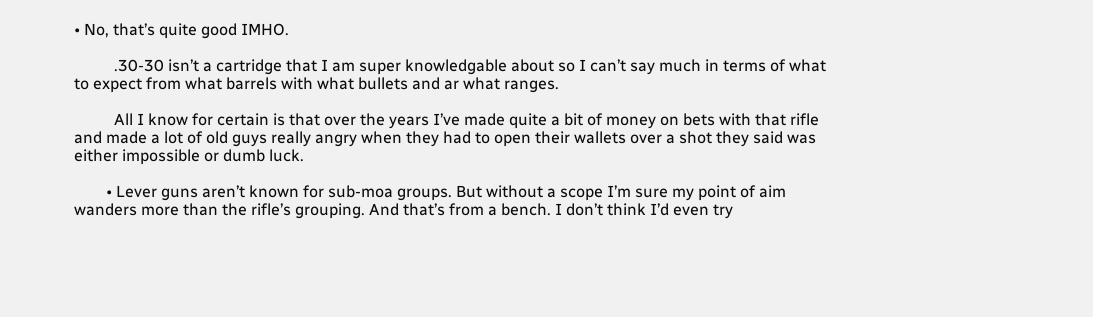• No, that’s quite good IMHO.

          .30-30 isn’t a cartridge that I am super knowledgable about so I can’t say much in terms of what to expect from what barrels with what bullets and ar what ranges.

          All I know for certain is that over the years I’ve made quite a bit of money on bets with that rifle and made a lot of old guys really angry when they had to open their wallets over a shot they said was either impossible or dumb luck.

        • Lever guns aren’t known for sub-moa groups. But without a scope I’m sure my point of aim wanders more than the rifle’s grouping. And that’s from a bench. I don’t think I’d even try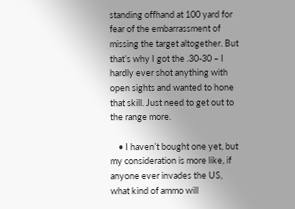standing offhand at 100 yard for fear of the embarrassment of missing the target altogether. But that’s why I got the .30-30 – I hardly ever shot anything with open sights and wanted to hone that skill. Just need to get out to the range more.

    • I haven’t bought one yet, but my consideration is more like, if anyone ever invades the US, what kind of ammo will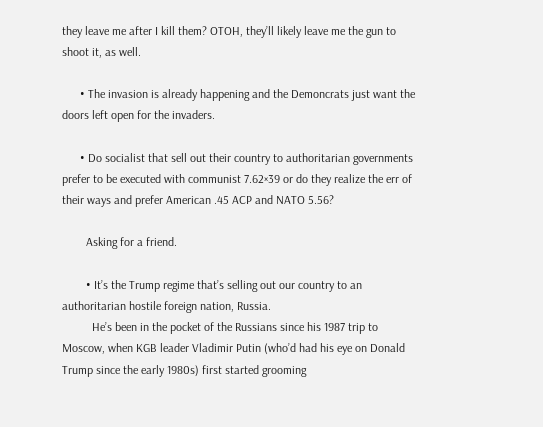they leave me after I kill them? OTOH, they’ll likely leave me the gun to shoot it, as well.

      • The invasion is already happening and the Demoncrats just want the doors left open for the invaders.

      • Do socialist that sell out their country to authoritarian governments prefer to be executed with communist 7.62×39 or do they realize the err of their ways and prefer American .45 ACP and NATO 5.56?

        Asking for a friend.

        • It’s the Trump regime that’s selling out our country to an authoritarian hostile foreign nation, Russia.
          He’s been in the pocket of the Russians since his 1987 trip to Moscow, when KGB leader Vladimir Putin (who’d had his eye on Donald Trump since the early 1980s) first started grooming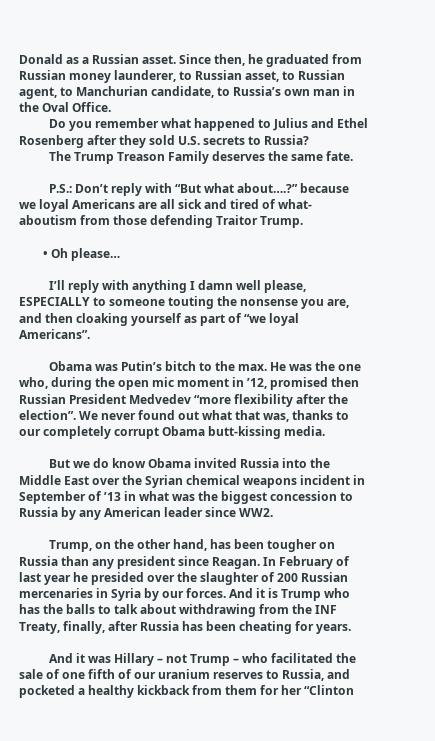Donald as a Russian asset. Since then, he graduated from Russian money launderer, to Russian asset, to Russian agent, to Manchurian candidate, to Russia’s own man in the Oval Office.
          Do you remember what happened to Julius and Ethel Rosenberg after they sold U.S. secrets to Russia?
          The Trump Treason Family deserves the same fate.

          P.S.: Don’t reply with “But what about….?” because we loyal Americans are all sick and tired of what-aboutism from those defending Traitor Trump.

        • Oh please…

          I’ll reply with anything I damn well please, ESPECIALLY to someone touting the nonsense you are, and then cloaking yourself as part of “we loyal Americans”.

          Obama was Putin’s bitch to the max. He was the one who, during the open mic moment in ’12, promised then Russian President Medvedev “more flexibility after the election”. We never found out what that was, thanks to our completely corrupt Obama butt-kissing media.

          But we do know Obama invited Russia into the Middle East over the Syrian chemical weapons incident in September of ’13 in what was the biggest concession to Russia by any American leader since WW2.

          Trump, on the other hand, has been tougher on Russia than any president since Reagan. In February of last year he presided over the slaughter of 200 Russian mercenaries in Syria by our forces. And it is Trump who has the balls to talk about withdrawing from the INF Treaty, finally, after Russia has been cheating for years.

          And it was Hillary – not Trump – who facilitated the sale of one fifth of our uranium reserves to Russia, and pocketed a healthy kickback from them for her “Clinton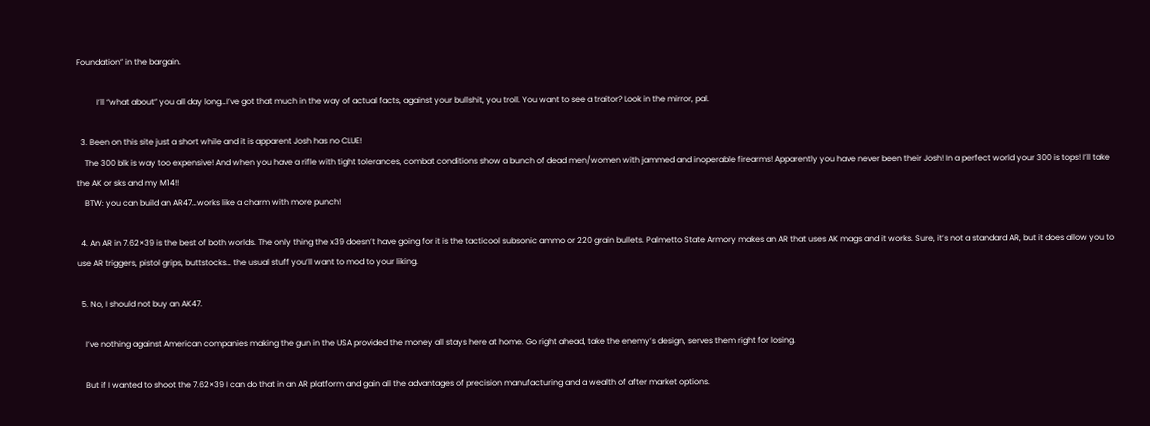Foundation” in the bargain.

          I’ll “what about” you all day long…I’ve got that much in the way of actual facts, against your bullshit, you troll. You want to see a traitor? Look in the mirror, pal.

  3. Been on this site just a short while and it is apparent Josh has no CLUE!
    The 300 blk is way too expensive! And when you have a rifle with tight tolerances, combat conditions show a bunch of dead men/women with jammed and inoperable firearms! Apparently you have never been their Josh! In a perfect world your 300 is tops! I’ll take the AK or sks and my M14!!
    BTW: you can build an AR47…works like a charm with more punch!

  4. An AR in 7.62×39 is the best of both worlds. The only thing the x39 doesn’t have going for it is the tacticool subsonic ammo or 220 grain bullets. Palmetto State Armory makes an AR that uses AK mags and it works. Sure, it’s not a standard AR, but it does allow you to use AR triggers, pistol grips, buttstocks… the usual stuff you’ll want to mod to your liking.

  5. No, I should not buy an AK47.

    I’ve nothing against American companies making the gun in the USA provided the money all stays here at home. Go right ahead, take the enemy’s design, serves them right for losing.

    But if I wanted to shoot the 7.62×39 I can do that in an AR platform and gain all the advantages of precision manufacturing and a wealth of after market options.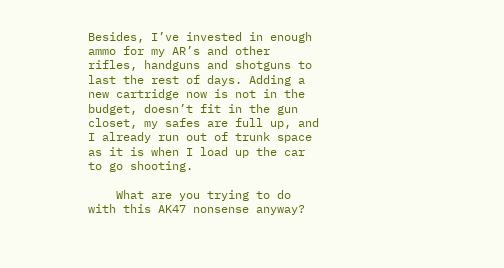Besides, I’ve invested in enough ammo for my AR’s and other rifles, handguns and shotguns to last the rest of days. Adding a new cartridge now is not in the budget, doesn’t fit in the gun closet, my safes are full up, and I already run out of trunk space as it is when I load up the car to go shooting.

    What are you trying to do with this AK47 nonsense anyway?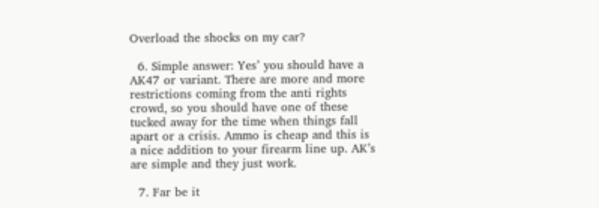Overload the shocks on my car?

  6. Simple answer: Yes’ you should have a AK47 or variant. There are more and more restrictions coming from the anti rights crowd, so you should have one of these tucked away for the time when things fall apart or a crisis. Ammo is cheap and this is a nice addition to your firearm line up. AK’s are simple and they just work.

  7. Far be it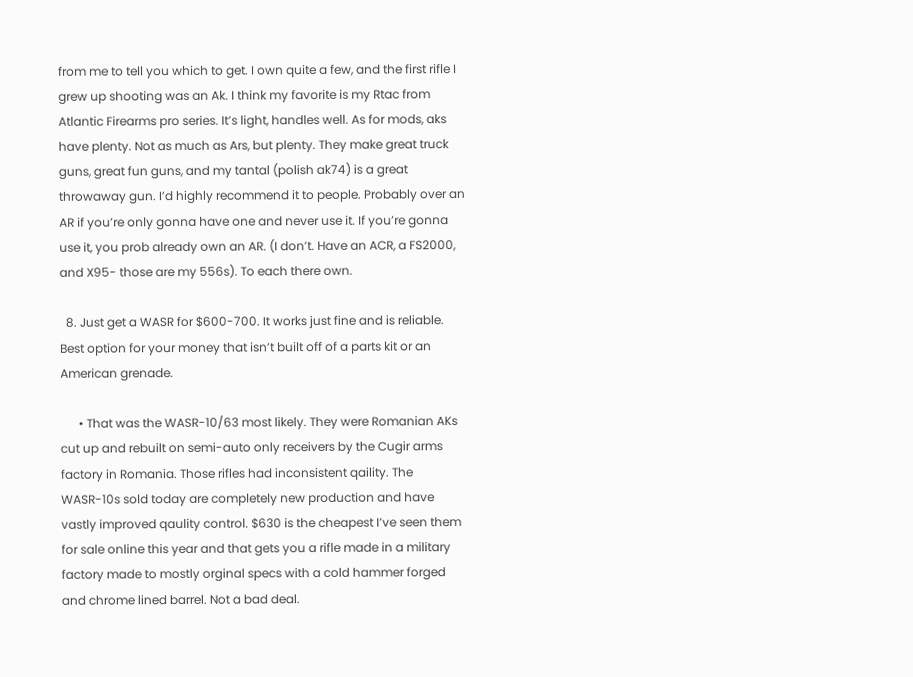from me to tell you which to get. I own quite a few, and the first rifle I grew up shooting was an Ak. I think my favorite is my Rtac from Atlantic Firearms pro series. It’s light, handles well. As for mods, aks have plenty. Not as much as Ars, but plenty. They make great truck guns, great fun guns, and my tantal (polish ak74) is a great throwaway gun. I’d highly recommend it to people. Probably over an AR if you’re only gonna have one and never use it. If you’re gonna use it, you prob already own an AR. (I don’t. Have an ACR, a FS2000, and X95- those are my 556s). To each there own.

  8. Just get a WASR for $600-700. It works just fine and is reliable. Best option for your money that isn’t built off of a parts kit or an American grenade.

      • That was the WASR-10/63 most likely. They were Romanian AKs cut up and rebuilt on semi-auto only receivers by the Cugir arms factory in Romania. Those rifles had inconsistent qaility. The WASR-10s sold today are completely new production and have vastly improved qaulity control. $630 is the cheapest I’ve seen them for sale online this year and that gets you a rifle made in a military factory made to mostly orginal specs with a cold hammer forged and chrome lined barrel. Not a bad deal.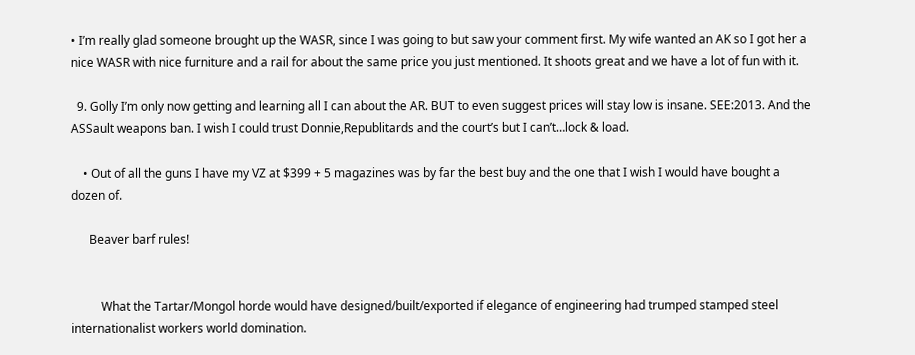• I’m really glad someone brought up the WASR, since I was going to but saw your comment first. My wife wanted an AK so I got her a nice WASR with nice furniture and a rail for about the same price you just mentioned. It shoots great and we have a lot of fun with it.

  9. Golly I’m only now getting and learning all I can about the AR. BUT to even suggest prices will stay low is insane. SEE:2013. And the ASSault weapons ban. I wish I could trust Donnie,Republitards and the court’s but I can’t…lock & load.

    • Out of all the guns I have my VZ at $399 + 5 magazines was by far the best buy and the one that I wish I would have bought a dozen of.

      Beaver barf rules!


          What the Tartar/Mongol horde would have designed/built/exported if elegance of engineering had trumped stamped steel internationalist workers world domination.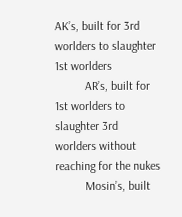AK’s, built for 3rd worlders to slaughter 1st worlders
          AR’s, built for 1st worlders to slaughter 3rd worlders without reaching for the nukes
          Mosin’s, built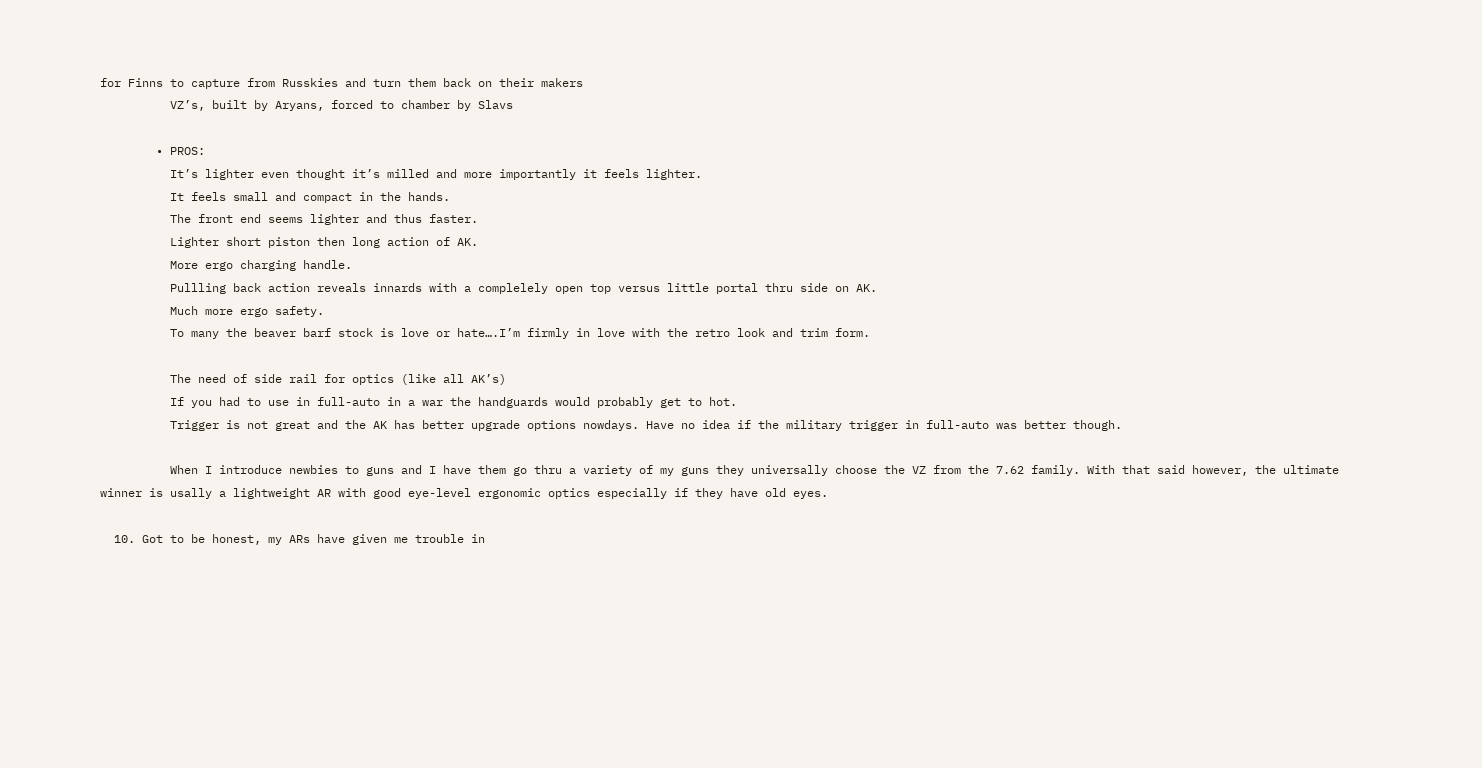for Finns to capture from Russkies and turn them back on their makers
          VZ’s, built by Aryans, forced to chamber by Slavs

        • PROS:
          It’s lighter even thought it’s milled and more importantly it feels lighter.
          It feels small and compact in the hands.
          The front end seems lighter and thus faster.
          Lighter short piston then long action of AK.
          More ergo charging handle.
          Pullling back action reveals innards with a complelely open top versus little portal thru side on AK.
          Much more ergo safety.
          To many the beaver barf stock is love or hate….I’m firmly in love with the retro look and trim form.

          The need of side rail for optics (like all AK’s)
          If you had to use in full-auto in a war the handguards would probably get to hot.
          Trigger is not great and the AK has better upgrade options nowdays. Have no idea if the military trigger in full-auto was better though.

          When I introduce newbies to guns and I have them go thru a variety of my guns they universally choose the VZ from the 7.62 family. With that said however, the ultimate winner is usally a lightweight AR with good eye-level ergonomic optics especially if they have old eyes.

  10. Got to be honest, my ARs have given me trouble in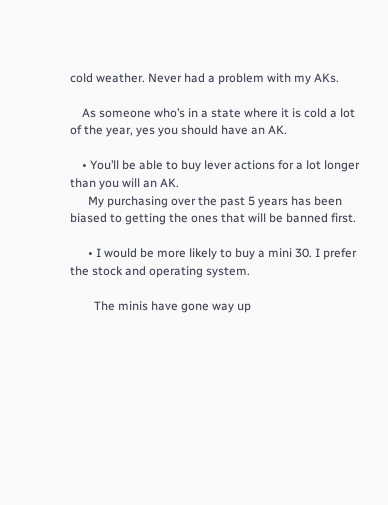cold weather. Never had a problem with my AKs.

    As someone who’s in a state where it is cold a lot of the year, yes you should have an AK.

    • You’ll be able to buy lever actions for a lot longer than you will an AK.
      My purchasing over the past 5 years has been biased to getting the ones that will be banned first.

      • I would be more likely to buy a mini 30. I prefer the stock and operating system.

        The minis have gone way up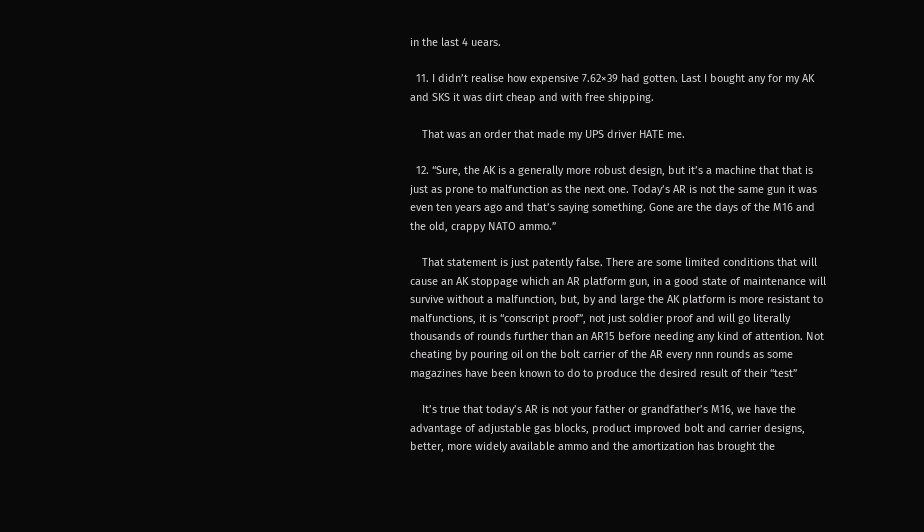in the last 4 uears.

  11. I didn’t realise how expensive 7.62×39 had gotten. Last I bought any for my AK and SKS it was dirt cheap and with free shipping.

    That was an order that made my UPS driver HATE me.

  12. “Sure, the AK is a generally more robust design, but it’s a machine that that is just as prone to malfunction as the next one. Today’s AR is not the same gun it was even ten years ago and that’s saying something. Gone are the days of the M16 and the old, crappy NATO ammo.”

    That statement is just patently false. There are some limited conditions that will cause an AK stoppage which an AR platform gun, in a good state of maintenance will survive without a malfunction, but, by and large the AK platform is more resistant to malfunctions, it is “conscript proof”, not just soldier proof and will go literally thousands of rounds further than an AR15 before needing any kind of attention. Not cheating by pouring oil on the bolt carrier of the AR every nnn rounds as some magazines have been known to do to produce the desired result of their “test”

    It’s true that today’s AR is not your father or grandfather’s M16, we have the advantage of adjustable gas blocks, product improved bolt and carrier designs, better, more widely available ammo and the amortization has brought the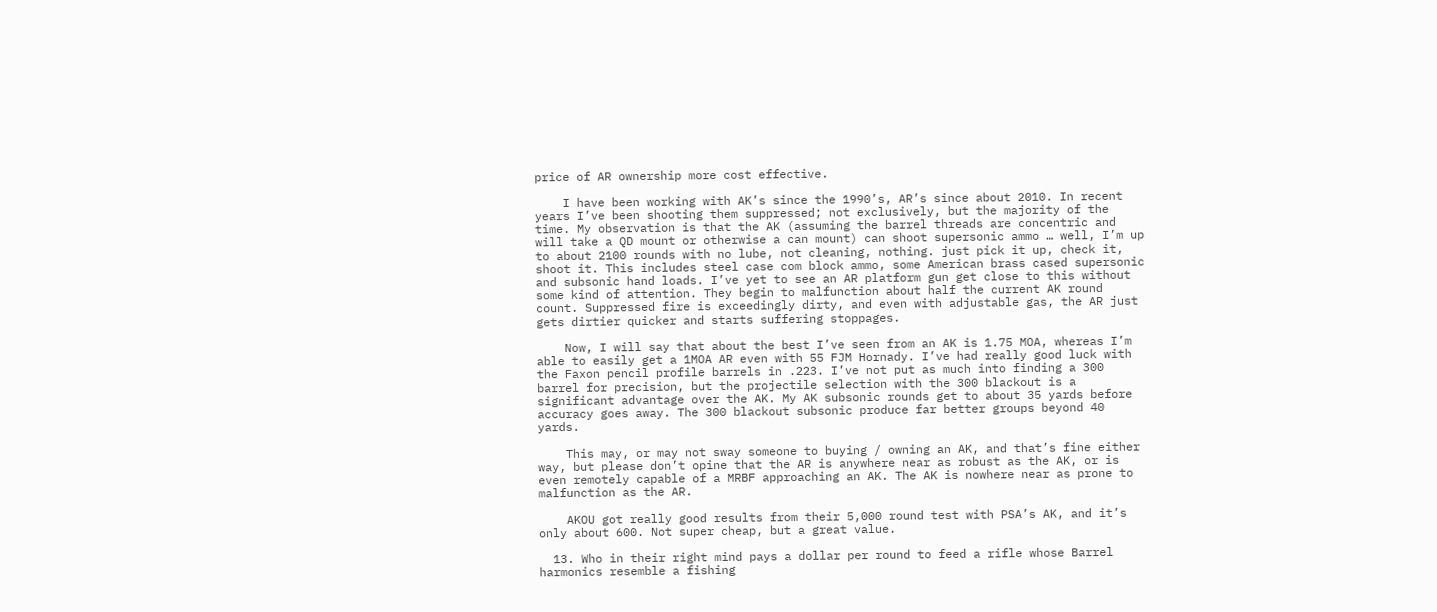price of AR ownership more cost effective.

    I have been working with AK’s since the 1990’s, AR’s since about 2010. In recent years I’ve been shooting them suppressed; not exclusively, but the majority of the time. My observation is that the AK (assuming the barrel threads are concentric and will take a QD mount or otherwise a can mount) can shoot supersonic ammo … well, I’m up to about 2100 rounds with no lube, not cleaning, nothing. just pick it up, check it, shoot it. This includes steel case com block ammo, some American brass cased supersonic and subsonic hand loads. I’ve yet to see an AR platform gun get close to this without some kind of attention. They begin to malfunction about half the current AK round count. Suppressed fire is exceedingly dirty, and even with adjustable gas, the AR just gets dirtier quicker and starts suffering stoppages.

    Now, I will say that about the best I’ve seen from an AK is 1.75 MOA, whereas I’m able to easily get a 1MOA AR even with 55 FJM Hornady. I’ve had really good luck with the Faxon pencil profile barrels in .223. I’ve not put as much into finding a 300 barrel for precision, but the projectile selection with the 300 blackout is a significant advantage over the AK. My AK subsonic rounds get to about 35 yards before accuracy goes away. The 300 blackout subsonic produce far better groups beyond 40 yards.

    This may, or may not sway someone to buying / owning an AK, and that’s fine either way, but please don’t opine that the AR is anywhere near as robust as the AK, or is even remotely capable of a MRBF approaching an AK. The AK is nowhere near as prone to malfunction as the AR.

    AKOU got really good results from their 5,000 round test with PSA’s AK, and it’s only about 600. Not super cheap, but a great value.

  13. Who in their right mind pays a dollar per round to feed a rifle whose Barrel harmonics resemble a fishing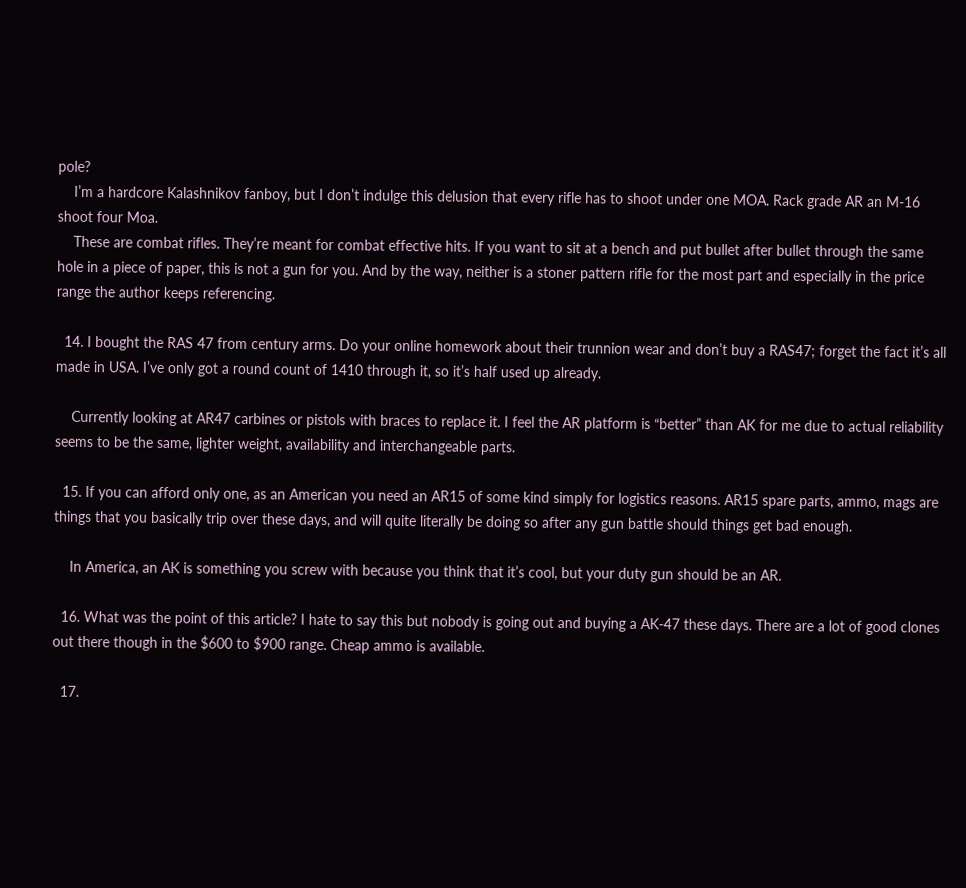pole?
    I’m a hardcore Kalashnikov fanboy, but I don’t indulge this delusion that every rifle has to shoot under one MOA. Rack grade AR an M-16 shoot four Moa.
    These are combat rifles. They’re meant for combat effective hits. If you want to sit at a bench and put bullet after bullet through the same hole in a piece of paper, this is not a gun for you. And by the way, neither is a stoner pattern rifle for the most part and especially in the price range the author keeps referencing.

  14. I bought the RAS 47 from century arms. Do your online homework about their trunnion wear and don’t buy a RAS47; forget the fact it’s all made in USA. I’ve only got a round count of 1410 through it, so it’s half used up already.

    Currently looking at AR47 carbines or pistols with braces to replace it. I feel the AR platform is “better” than AK for me due to actual reliability seems to be the same, lighter weight, availability and interchangeable parts.

  15. If you can afford only one, as an American you need an AR15 of some kind simply for logistics reasons. AR15 spare parts, ammo, mags are things that you basically trip over these days, and will quite literally be doing so after any gun battle should things get bad enough.

    In America, an AK is something you screw with because you think that it’s cool, but your duty gun should be an AR.

  16. What was the point of this article? I hate to say this but nobody is going out and buying a AK-47 these days. There are a lot of good clones out there though in the $600 to $900 range. Cheap ammo is available.

  17.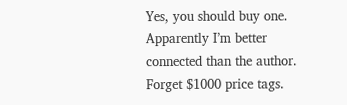Yes, you should buy one. Apparently I’m better connected than the author. Forget $1000 price tags.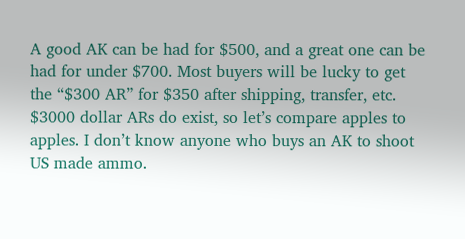A good AK can be had for $500, and a great one can be had for under $700. Most buyers will be lucky to get the “$300 AR” for $350 after shipping, transfer, etc. $3000 dollar ARs do exist, so let’s compare apples to apples. I don’t know anyone who buys an AK to shoot US made ammo.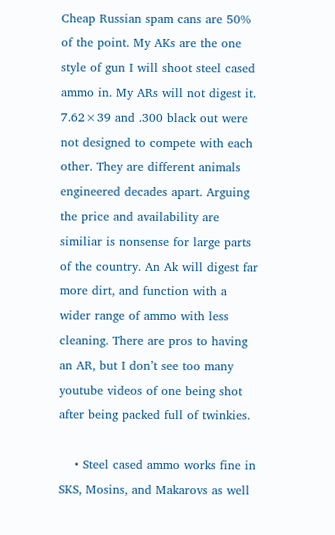Cheap Russian spam cans are 50% of the point. My AKs are the one style of gun I will shoot steel cased ammo in. My ARs will not digest it. 7.62×39 and .300 black out were not designed to compete with each other. They are different animals engineered decades apart. Arguing the price and availability are similiar is nonsense for large parts of the country. An Ak will digest far more dirt, and function with a wider range of ammo with less cleaning. There are pros to having an AR, but I don’t see too many youtube videos of one being shot after being packed full of twinkies.

    • Steel cased ammo works fine in SKS, Mosins, and Makarovs as well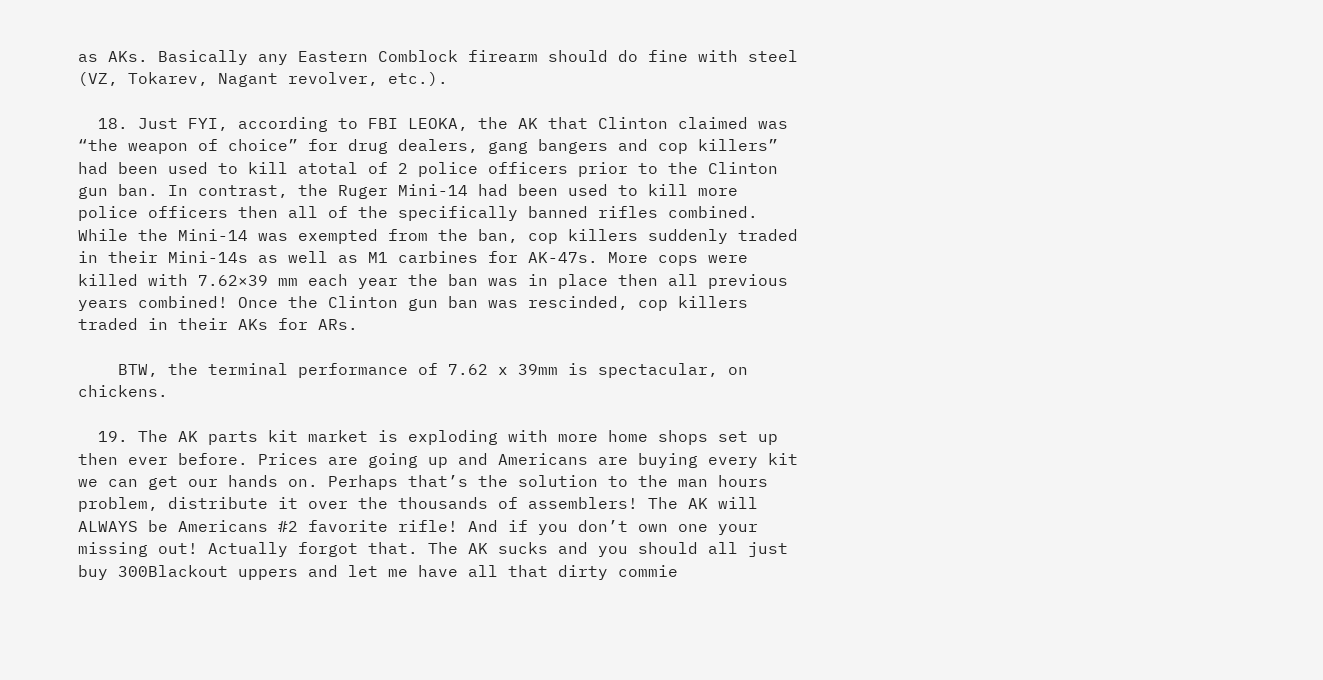as AKs. Basically any Eastern Comblock firearm should do fine with steel (VZ, Tokarev, Nagant revolver, etc.).

  18. Just FYI, according to FBI LEOKA, the AK that Clinton claimed was “the weapon of choice” for drug dealers, gang bangers and cop killers” had been used to kill atotal of 2 police officers prior to the Clinton gun ban. In contrast, the Ruger Mini-14 had been used to kill more police officers then all of the specifically banned rifles combined. While the Mini-14 was exempted from the ban, cop killers suddenly traded in their Mini-14s as well as M1 carbines for AK-47s. More cops were killed with 7.62×39 mm each year the ban was in place then all previous years combined! Once the Clinton gun ban was rescinded, cop killers traded in their AKs for ARs.

    BTW, the terminal performance of 7.62 x 39mm is spectacular, on chickens.

  19. The AK parts kit market is exploding with more home shops set up then ever before. Prices are going up and Americans are buying every kit we can get our hands on. Perhaps that’s the solution to the man hours problem, distribute it over the thousands of assemblers! The AK will ALWAYS be Americans #2 favorite rifle! And if you don’t own one your missing out! Actually forgot that. The AK sucks and you should all just buy 300Blackout uppers and let me have all that dirty commie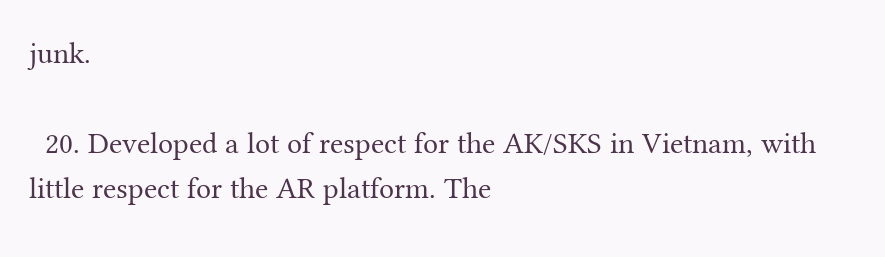junk.

  20. Developed a lot of respect for the AK/SKS in Vietnam, with little respect for the AR platform. The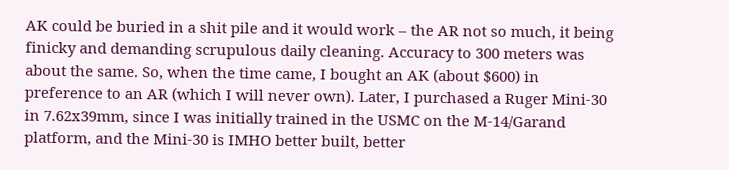AK could be buried in a shit pile and it would work – the AR not so much, it being finicky and demanding scrupulous daily cleaning. Accuracy to 300 meters was about the same. So, when the time came, I bought an AK (about $600) in preference to an AR (which I will never own). Later, I purchased a Ruger Mini-30 in 7.62x39mm, since I was initially trained in the USMC on the M-14/Garand platform, and the Mini-30 is IMHO better built, better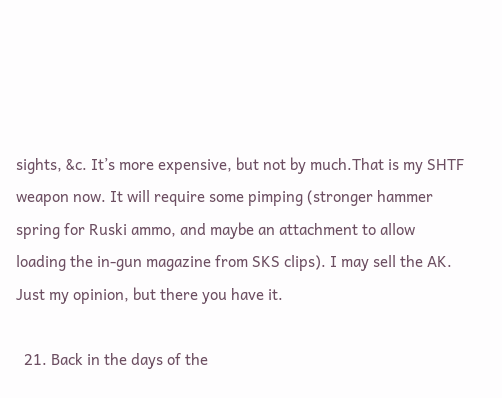sights, &c. It’s more expensive, but not by much.That is my SHTF weapon now. It will require some pimping (stronger hammer spring for Ruski ammo, and maybe an attachment to allow loading the in-gun magazine from SKS clips). I may sell the AK. Just my opinion, but there you have it.

  21. Back in the days of the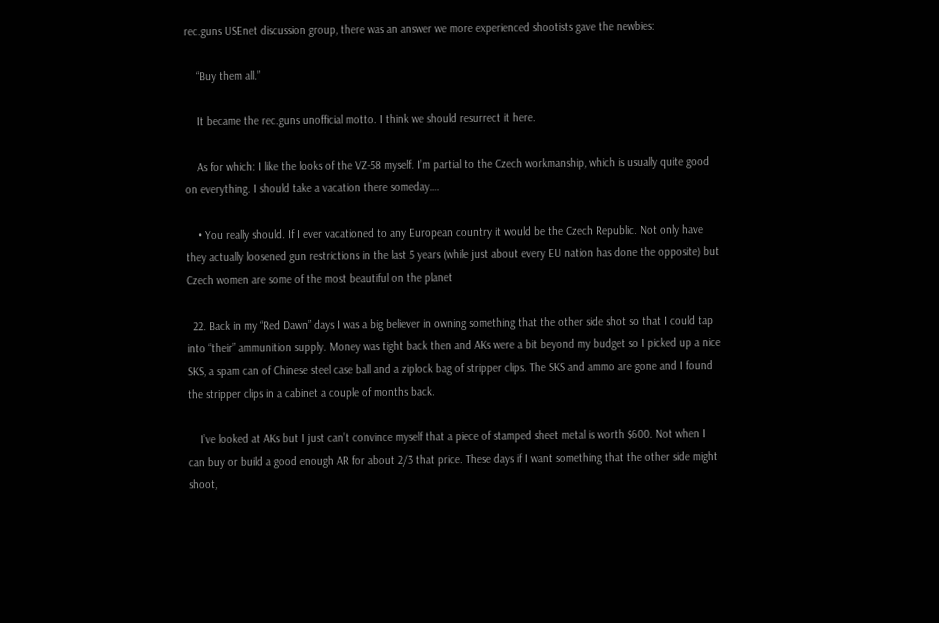rec.guns USEnet discussion group, there was an answer we more experienced shootists gave the newbies:

    “Buy them all.”

    It became the rec.guns unofficial motto. I think we should resurrect it here.

    As for which: I like the looks of the VZ-58 myself. I’m partial to the Czech workmanship, which is usually quite good on everything. I should take a vacation there someday….

    • You really should. If I ever vacationed to any European country it would be the Czech Republic. Not only have they actually loosened gun restrictions in the last 5 years (while just about every EU nation has done the opposite) but Czech women are some of the most beautiful on the planet

  22. Back in my “Red Dawn” days I was a big believer in owning something that the other side shot so that I could tap into “their” ammunition supply. Money was tight back then and AKs were a bit beyond my budget so I picked up a nice SKS, a spam can of Chinese steel case ball and a ziplock bag of stripper clips. The SKS and ammo are gone and I found the stripper clips in a cabinet a couple of months back.

    I’ve looked at AKs but I just can’t convince myself that a piece of stamped sheet metal is worth $600. Not when I can buy or build a good enough AR for about 2/3 that price. These days if I want something that the other side might shoot,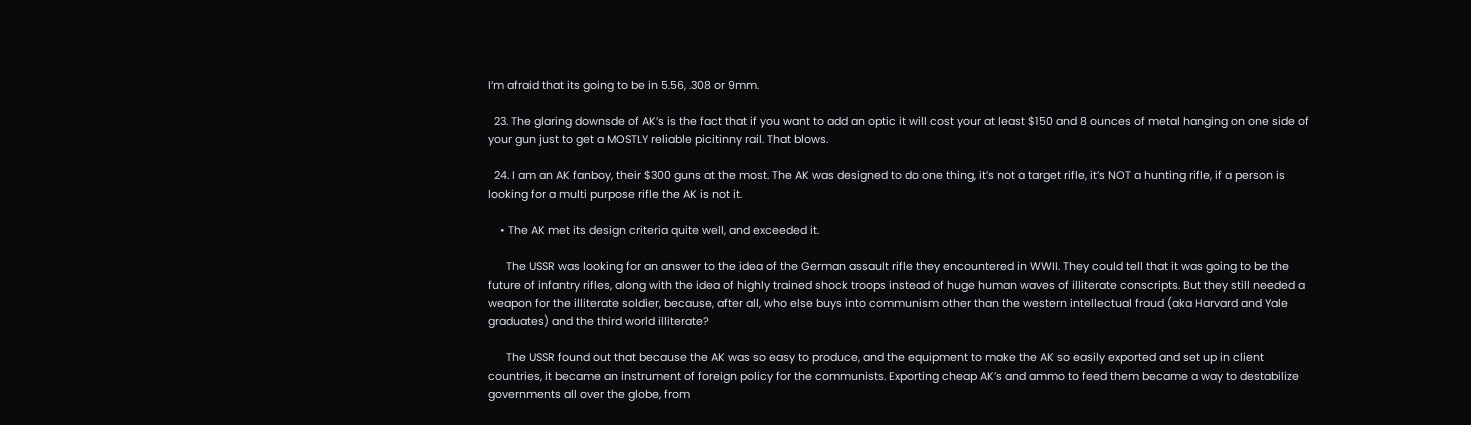I’m afraid that its going to be in 5.56, .308 or 9mm.

  23. The glaring downsde of AK’s is the fact that if you want to add an optic it will cost your at least $150 and 8 ounces of metal hanging on one side of your gun just to get a MOSTLY reliable picitinny rail. That blows.

  24. I am an AK fanboy, their $300 guns at the most. The AK was designed to do one thing, it’s not a target rifle, it’s NOT a hunting rifle, if a person is looking for a multi purpose rifle the AK is not it.

    • The AK met its design criteria quite well, and exceeded it.

      The USSR was looking for an answer to the idea of the German assault rifle they encountered in WWII. They could tell that it was going to be the future of infantry rifles, along with the idea of highly trained shock troops instead of huge human waves of illiterate conscripts. But they still needed a weapon for the illiterate soldier, because, after all, who else buys into communism other than the western intellectual fraud (aka Harvard and Yale graduates) and the third world illiterate?

      The USSR found out that because the AK was so easy to produce, and the equipment to make the AK so easily exported and set up in client countries, it became an instrument of foreign policy for the communists. Exporting cheap AK’s and ammo to feed them became a way to destabilize governments all over the globe, from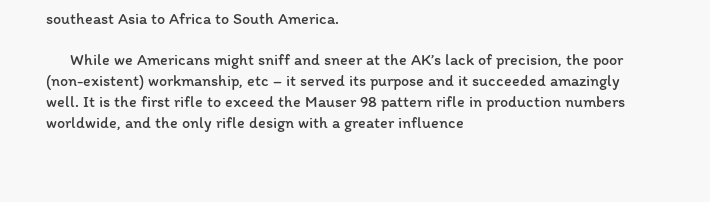southeast Asia to Africa to South America.

      While we Americans might sniff and sneer at the AK’s lack of precision, the poor (non-existent) workmanship, etc – it served its purpose and it succeeded amazingly well. It is the first rifle to exceed the Mauser 98 pattern rifle in production numbers worldwide, and the only rifle design with a greater influence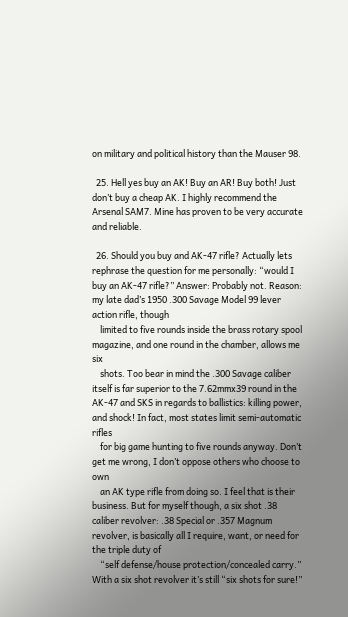on military and political history than the Mauser 98.

  25. Hell yes buy an AK! Buy an AR! Buy both! Just don’t buy a cheap AK. I highly recommend the Arsenal SAM7. Mine has proven to be very accurate and reliable.

  26. Should you buy and AK-47 rifle? Actually lets rephrase the question for me personally: “would I buy an AK-47 rifle?” Answer: Probably not. Reason: my late dad’s 1950 .300 Savage Model 99 lever action rifle, though
    limited to five rounds inside the brass rotary spool magazine, and one round in the chamber, allows me six
    shots. Too bear in mind the .300 Savage caliber itself is far superior to the 7.62mmx39 round in the AK-47 and SKS in regards to ballistics: killing power, and shock! In fact, most states limit semi-automatic rifles
    for big game hunting to five rounds anyway. Don’t get me wrong, I don’t oppose others who choose to own
    an AK type rifle from doing so. I feel that is their business. But for myself though, a six shot .38 caliber revolver: .38 Special or .357 Magnum revolver, is basically all I require, want, or need for the triple duty of
    “self defense/house protection/concealed carry.” With a six shot revolver it’s still “six shots for sure!”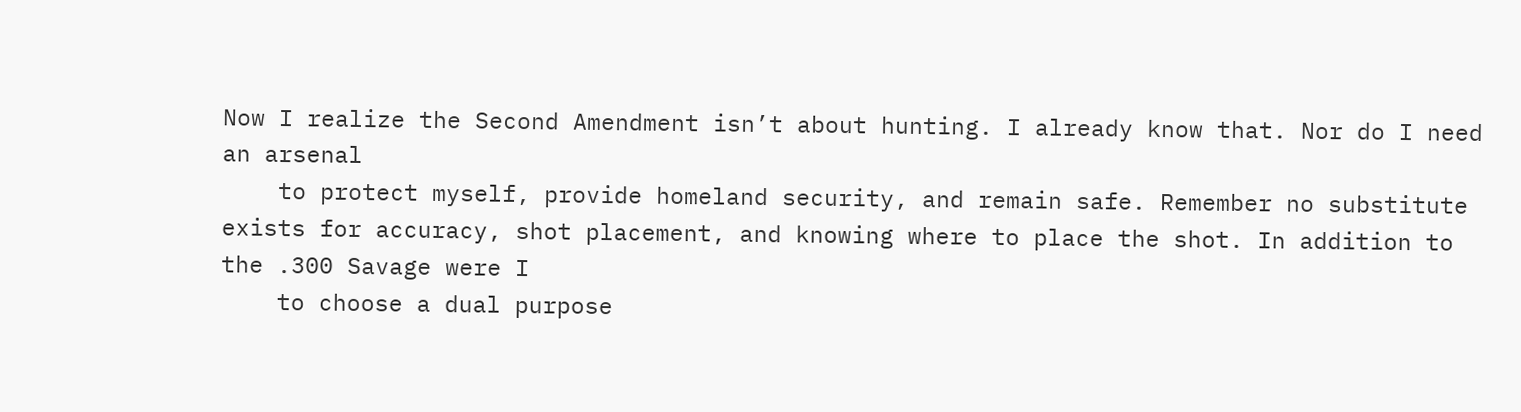Now I realize the Second Amendment isn’t about hunting. I already know that. Nor do I need an arsenal
    to protect myself, provide homeland security, and remain safe. Remember no substitute exists for accuracy, shot placement, and knowing where to place the shot. In addition to the .300 Savage were I
    to choose a dual purpose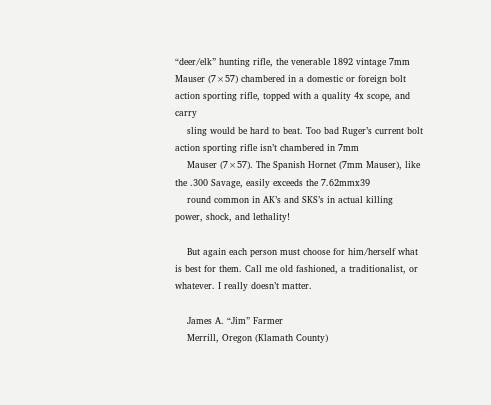“deer/elk” hunting rifle, the venerable 1892 vintage 7mm Mauser (7×57) chambered in a domestic or foreign bolt action sporting rifle, topped with a quality 4x scope, and carry
    sling would be hard to beat. Too bad Ruger’s current bolt action sporting rifle isn’t chambered in 7mm
    Mauser (7×57). The Spanish Hornet (7mm Mauser), like the .300 Savage, easily exceeds the 7.62mmx39
    round common in AK’s and SKS’s in actual killing power, shock, and lethality!

    But again each person must choose for him/herself what is best for them. Call me old fashioned, a traditionalist, or whatever. I really doesn’t matter.

    James A. “Jim” Farmer
    Merrill, Oregon (Klamath County)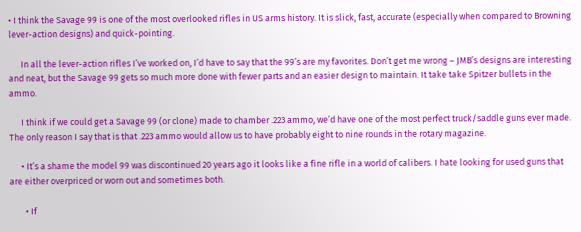• I think the Savage 99 is one of the most overlooked rifles in US arms history. It is slick, fast, accurate (especially when compared to Browning lever-action designs) and quick-pointing.

      In all the lever-action rifles I’ve worked on, I’d have to say that the 99’s are my favorites. Don’t get me wrong – JMB’s designs are interesting and neat, but the Savage 99 gets so much more done with fewer parts and an easier design to maintain. It take take Spitzer bullets in the ammo.

      I think if we could get a Savage 99 (or clone) made to chamber .223 ammo, we’d have one of the most perfect truck/saddle guns ever made. The only reason I say that is that .223 ammo would allow us to have probably eight to nine rounds in the rotary magazine.

      • It’s a shame the model 99 was discontinued 20 years ago it looks like a fine rifle in a world of calibers. I hate looking for used guns that are either overpriced or worn out and sometimes both.

        • If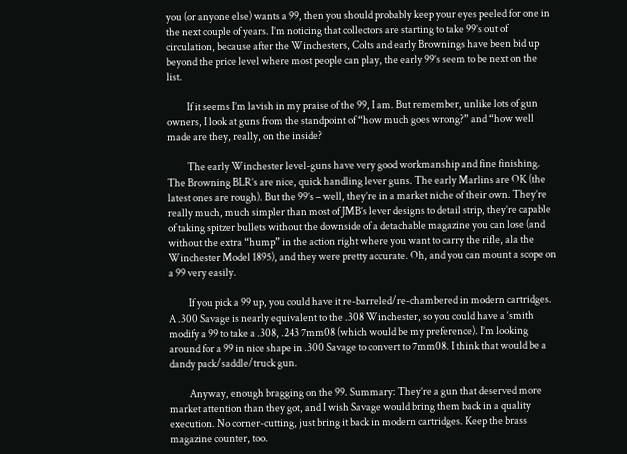you (or anyone else) wants a 99, then you should probably keep your eyes peeled for one in the next couple of years. I’m noticing that collectors are starting to take 99’s out of circulation, because after the Winchesters, Colts and early Brownings have been bid up beyond the price level where most people can play, the early 99’s seem to be next on the list.

          If it seems I’m lavish in my praise of the 99, I am. But remember, unlike lots of gun owners, I look at guns from the standpoint of “how much goes wrong?” and “how well made are they, really, on the inside?

          The early Winchester level-guns have very good workmanship and fine finishing. The Browning BLR’s are nice, quick handling lever guns. The early Marlins are OK (the latest ones are rough). But the 99’s – well, they’re in a market niche of their own. They’re really much, much simpler than most of JMB’s lever designs to detail strip, they’re capable of taking spitzer bullets without the downside of a detachable magazine you can lose (and without the extra “hump” in the action right where you want to carry the rifle, ala the Winchester Model 1895), and they were pretty accurate. Oh, and you can mount a scope on a 99 very easily.

          If you pick a 99 up, you could have it re-barreled/re-chambered in modern cartridges. A .300 Savage is nearly equivalent to the .308 Winchester, so you could have a ‘smith modify a 99 to take a .308, .243 7mm08 (which would be my preference). I’m looking around for a 99 in nice shape in .300 Savage to convert to 7mm08. I think that would be a dandy pack/saddle/truck gun.

          Anyway, enough bragging on the 99. Summary: They’re a gun that deserved more market attention than they got, and I wish Savage would bring them back in a quality execution. No corner-cutting, just bring it back in modern cartridges. Keep the brass magazine counter, too.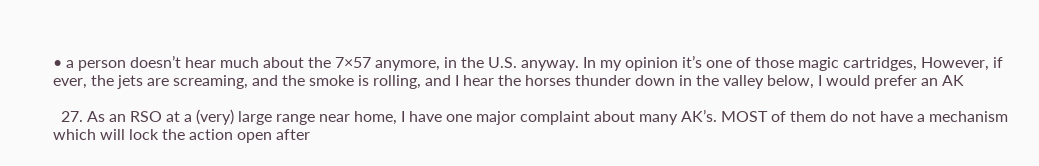• a person doesn’t hear much about the 7×57 anymore, in the U.S. anyway. In my opinion it’s one of those magic cartridges, However, if ever, the jets are screaming, and the smoke is rolling, and I hear the horses thunder down in the valley below, I would prefer an AK

  27. As an RSO at a (very) large range near home, I have one major complaint about many AK’s. MOST of them do not have a mechanism which will lock the action open after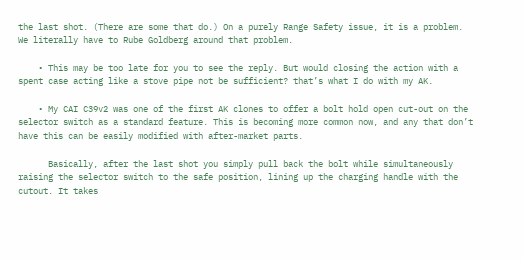the last shot. (There are some that do.) On a purely Range Safety issue, it is a problem. We literally have to Rube Goldberg around that problem.

    • This may be too late for you to see the reply. But would closing the action with a spent case acting like a stove pipe not be sufficient? that’s what I do with my AK.

    • My CAI C39v2 was one of the first AK clones to offer a bolt hold open cut-out on the selector switch as a standard feature. This is becoming more common now, and any that don’t have this can be easily modified with after-market parts.

      Basically, after the last shot you simply pull back the bolt while simultaneously raising the selector switch to the safe position, lining up the charging handle with the cutout. It takes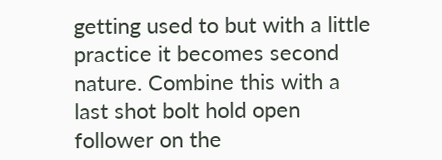getting used to but with a little practice it becomes second nature. Combine this with a last shot bolt hold open follower on the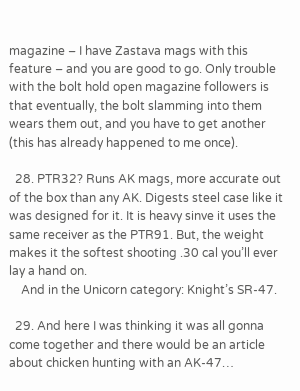magazine – I have Zastava mags with this feature – and you are good to go. Only trouble with the bolt hold open magazine followers is that eventually, the bolt slamming into them wears them out, and you have to get another (this has already happened to me once).

  28. PTR32? Runs AK mags, more accurate out of the box than any AK. Digests steel case like it was designed for it. It is heavy sinve it uses the same receiver as the PTR91. But, the weight makes it the softest shooting .30 cal you’ll ever lay a hand on.
    And in the Unicorn category: Knight’s SR-47.

  29. And here I was thinking it was all gonna come together and there would be an article about chicken hunting with an AK-47…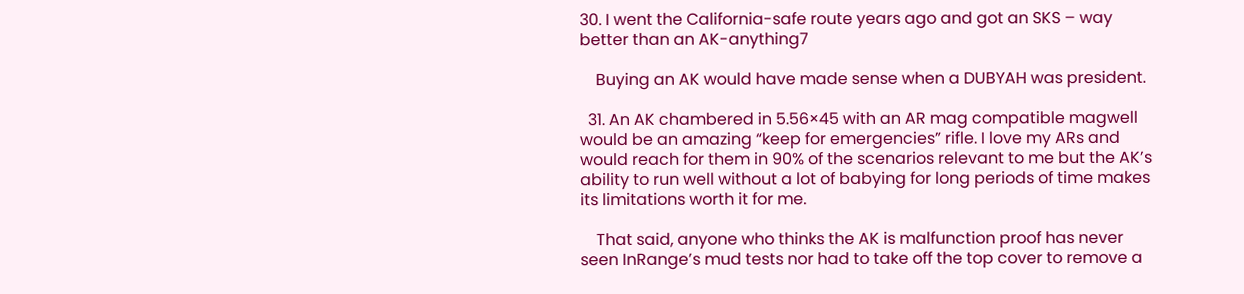30. I went the California-safe route years ago and got an SKS – way better than an AK-anything7

    Buying an AK would have made sense when a DUBYAH was president.

  31. An AK chambered in 5.56×45 with an AR mag compatible magwell would be an amazing “keep for emergencies” rifle. I love my ARs and would reach for them in 90% of the scenarios relevant to me but the AK’s ability to run well without a lot of babying for long periods of time makes its limitations worth it for me.

    That said, anyone who thinks the AK is malfunction proof has never seen InRange’s mud tests nor had to take off the top cover to remove a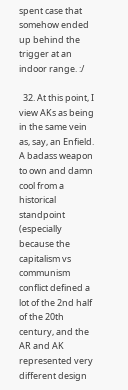spent case that somehow ended up behind the trigger at an indoor range. :/

  32. At this point, I view AKs as being in the same vein as, say, an Enfield. A badass weapon to own and damn cool from a historical standpoint (especially because the capitalism vs communism conflict defined a lot of the 2nd half of the 20th century, and the AR and AK represented very different design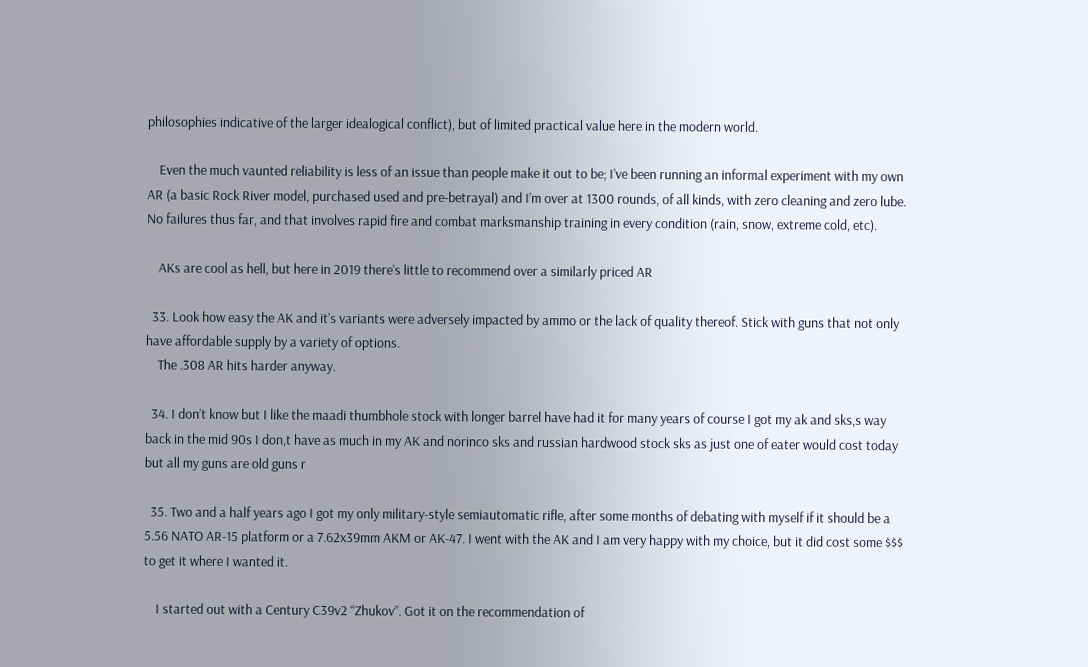philosophies indicative of the larger idealogical conflict), but of limited practical value here in the modern world.

    Even the much vaunted reliability is less of an issue than people make it out to be; I’ve been running an informal experiment with my own AR (a basic Rock River model, purchased used and pre-betrayal) and I’m over at 1300 rounds, of all kinds, with zero cleaning and zero lube. No failures thus far, and that involves rapid fire and combat marksmanship training in every condition (rain, snow, extreme cold, etc).

    AKs are cool as hell, but here in 2019 there’s little to recommend over a similarly priced AR

  33. Look how easy the AK and it’s variants were adversely impacted by ammo or the lack of quality thereof. Stick with guns that not only have affordable supply by a variety of options.
    The .308 AR hits harder anyway.

  34. I don’t know but I like the maadi thumbhole stock with longer barrel have had it for many years of course I got my ak and sks,s way back in the mid 90s I don,t have as much in my AK and norinco sks and russian hardwood stock sks as just one of eater would cost today but all my guns are old guns r

  35. Two and a half years ago I got my only military-style semiautomatic rifle, after some months of debating with myself if it should be a 5.56 NATO AR-15 platform or a 7.62x39mm AKM or AK-47. I went with the AK and I am very happy with my choice, but it did cost some $$$ to get it where I wanted it.

    I started out with a Century C39v2 “Zhukov”. Got it on the recommendation of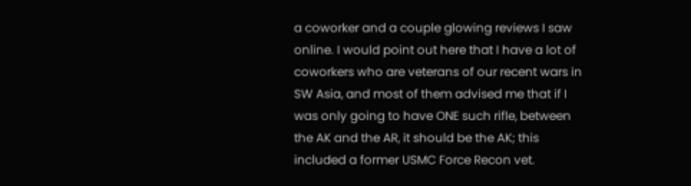a coworker and a couple glowing reviews I saw online. I would point out here that I have a lot of coworkers who are veterans of our recent wars in SW Asia, and most of them advised me that if I was only going to have ONE such rifle, between the AK and the AR, it should be the AK; this included a former USMC Force Recon vet.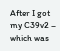After I got my C39v2 – which was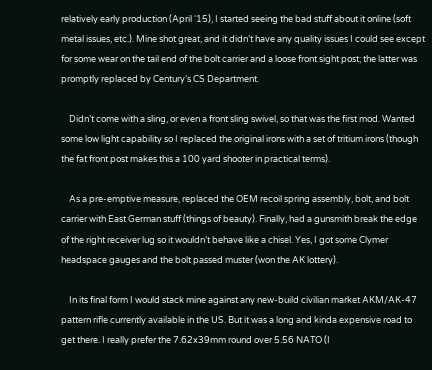relatively early production (April ‘15), I started seeing the bad stuff about it online (soft metal issues, etc.). Mine shot great, and it didn’t have any quality issues I could see except for some wear on the tail end of the bolt carrier and a loose front sight post; the latter was promptly replaced by Century’s CS Department.

    Didn’t come with a sling, or even a front sling swivel, so that was the first mod. Wanted some low light capability so I replaced the original irons with a set of tritium irons (though the fat front post makes this a 100 yard shooter in practical terms).

    As a pre-emptive measure, replaced the OEM recoil spring assembly, bolt, and bolt carrier with East German stuff (things of beauty). Finally, had a gunsmith break the edge of the right receiver lug so it wouldn’t behave like a chisel. Yes, I got some Clymer headspace gauges and the bolt passed muster (won the AK lottery).

    In its final form I would stack mine against any new-build civilian market AKM/AK-47 pattern rifle currently available in the US. But it was a long and kinda expensive road to get there. I really prefer the 7.62x39mm round over 5.56 NATO (I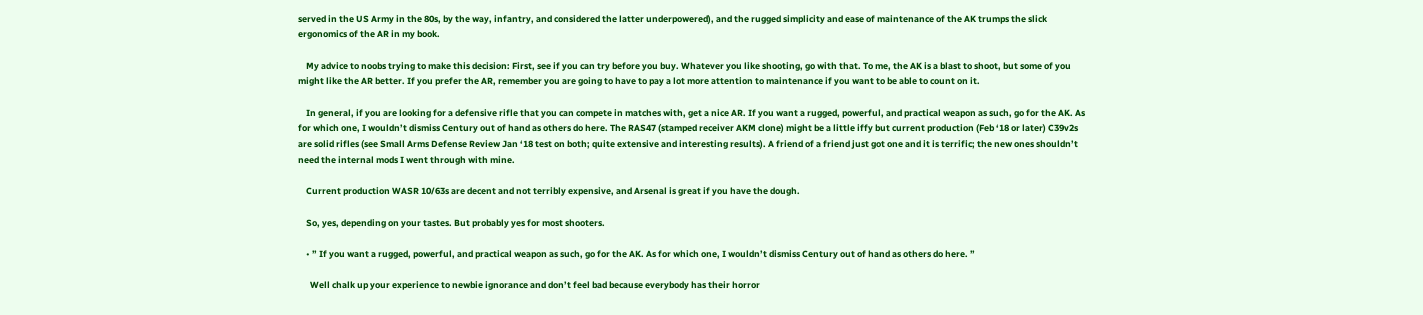served in the US Army in the 80s, by the way, infantry, and considered the latter underpowered), and the rugged simplicity and ease of maintenance of the AK trumps the slick ergonomics of the AR in my book.

    My advice to noobs trying to make this decision: First, see if you can try before you buy. Whatever you like shooting, go with that. To me, the AK is a blast to shoot, but some of you might like the AR better. If you prefer the AR, remember you are going to have to pay a lot more attention to maintenance if you want to be able to count on it.

    In general, if you are looking for a defensive rifle that you can compete in matches with, get a nice AR. If you want a rugged, powerful, and practical weapon as such, go for the AK. As for which one, I wouldn’t dismiss Century out of hand as others do here. The RAS47 (stamped receiver AKM clone) might be a little iffy but current production (Feb ‘18 or later) C39v2s are solid rifles (see Small Arms Defense Review Jan ‘18 test on both; quite extensive and interesting results). A friend of a friend just got one and it is terrific; the new ones shouldn’t need the internal mods I went through with mine.

    Current production WASR 10/63s are decent and not terribly expensive, and Arsenal is great if you have the dough.

    So, yes, depending on your tastes. But probably yes for most shooters.

    • ” If you want a rugged, powerful, and practical weapon as such, go for the AK. As for which one, I wouldn’t dismiss Century out of hand as others do here. ”

      Well chalk up your experience to newbie ignorance and don’t feel bad because everybody has their horror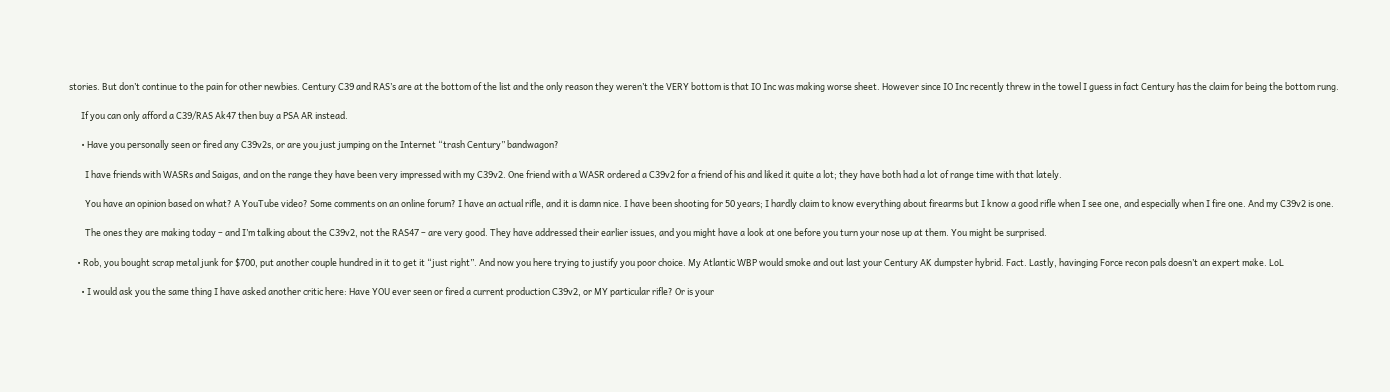stories. But don’t continue to the pain for other newbies. Century C39 and RAS’s are at the bottom of the list and the only reason they weren’t the VERY bottom is that IO Inc was making worse sheet. However since IO Inc recently threw in the towel I guess in fact Century has the claim for being the bottom rung.

      If you can only afford a C39/RAS Ak47 then buy a PSA AR instead.

      • Have you personally seen or fired any C39v2s, or are you just jumping on the Internet “trash Century” bandwagon?

        I have friends with WASRs and Saigas, and on the range they have been very impressed with my C39v2. One friend with a WASR ordered a C39v2 for a friend of his and liked it quite a lot; they have both had a lot of range time with that lately.

        You have an opinion based on what? A YouTube video? Some comments on an online forum? I have an actual rifle, and it is damn nice. I have been shooting for 50 years; I hardly claim to know everything about firearms but I know a good rifle when I see one, and especially when I fire one. And my C39v2 is one.

        The ones they are making today – and I’m talking about the C39v2, not the RAS47 – are very good. They have addressed their earlier issues, and you might have a look at one before you turn your nose up at them. You might be surprised.

    • Rob, you bought scrap metal junk for $700, put another couple hundred in it to get it “just right”. And now you here trying to justify you poor choice. My Atlantic WBP would smoke and out last your Century AK dumpster hybrid. Fact. Lastly, havinging Force recon pals doesn’t an expert make. LoL

      • I would ask you the same thing I have asked another critic here: Have YOU ever seen or fired a current production C39v2, or MY particular rifle? Or is your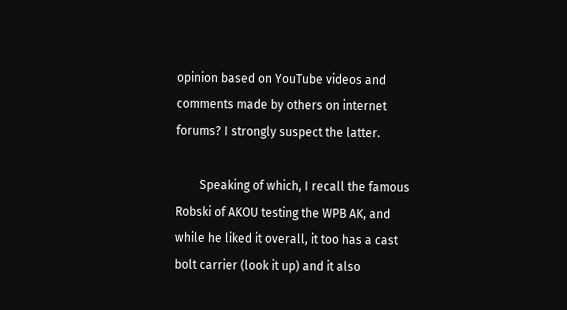opinion based on YouTube videos and comments made by others on internet forums? I strongly suspect the latter.

        Speaking of which, I recall the famous Robski of AKOU testing the WPB AK, and while he liked it overall, it too has a cast bolt carrier (look it up) and it also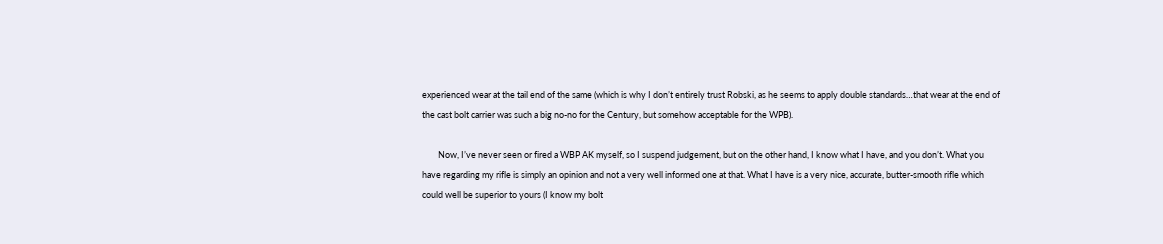experienced wear at the tail end of the same (which is why I don’t entirely trust Robski, as he seems to apply double standards…that wear at the end of the cast bolt carrier was such a big no-no for the Century, but somehow acceptable for the WPB).

        Now, I’ve never seen or fired a WBP AK myself, so I suspend judgement, but on the other hand, I know what I have, and you don’t. What you have regarding my rifle is simply an opinion and not a very well informed one at that. What I have is a very nice, accurate, butter-smooth rifle which could well be superior to yours (I know my bolt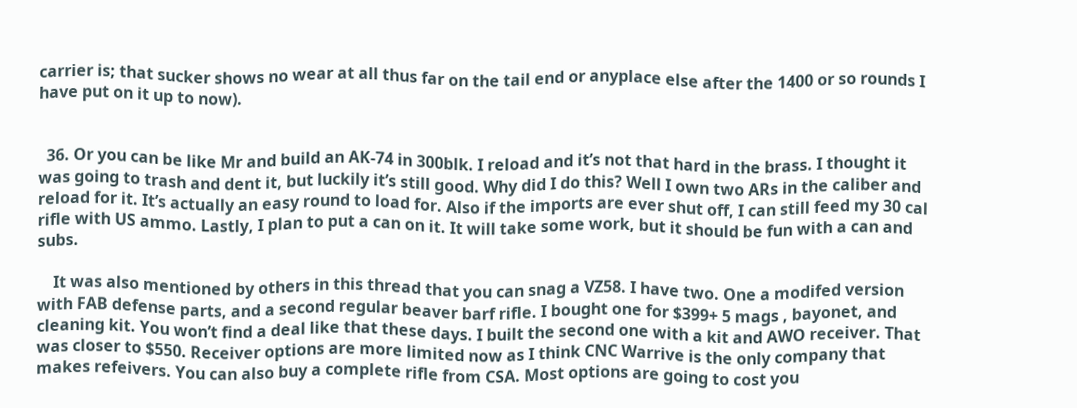carrier is; that sucker shows no wear at all thus far on the tail end or anyplace else after the 1400 or so rounds I have put on it up to now).


  36. Or you can be like Mr and build an AK-74 in 300blk. I reload and it’s not that hard in the brass. I thought it was going to trash and dent it, but luckily it’s still good. Why did I do this? Well I own two ARs in the caliber and reload for it. It’s actually an easy round to load for. Also if the imports are ever shut off, I can still feed my 30 cal rifle with US ammo. Lastly, I plan to put a can on it. It will take some work, but it should be fun with a can and subs.

    It was also mentioned by others in this thread that you can snag a VZ58. I have two. One a modifed version with FAB defense parts, and a second regular beaver barf rifle. I bought one for $399+ 5 mags , bayonet, and cleaning kit. You won’t find a deal like that these days. I built the second one with a kit and AWO receiver. That was closer to $550. Receiver options are more limited now as I think CNC Warrive is the only company that makes refeivers. You can also buy a complete rifle from CSA. Most options are going to cost you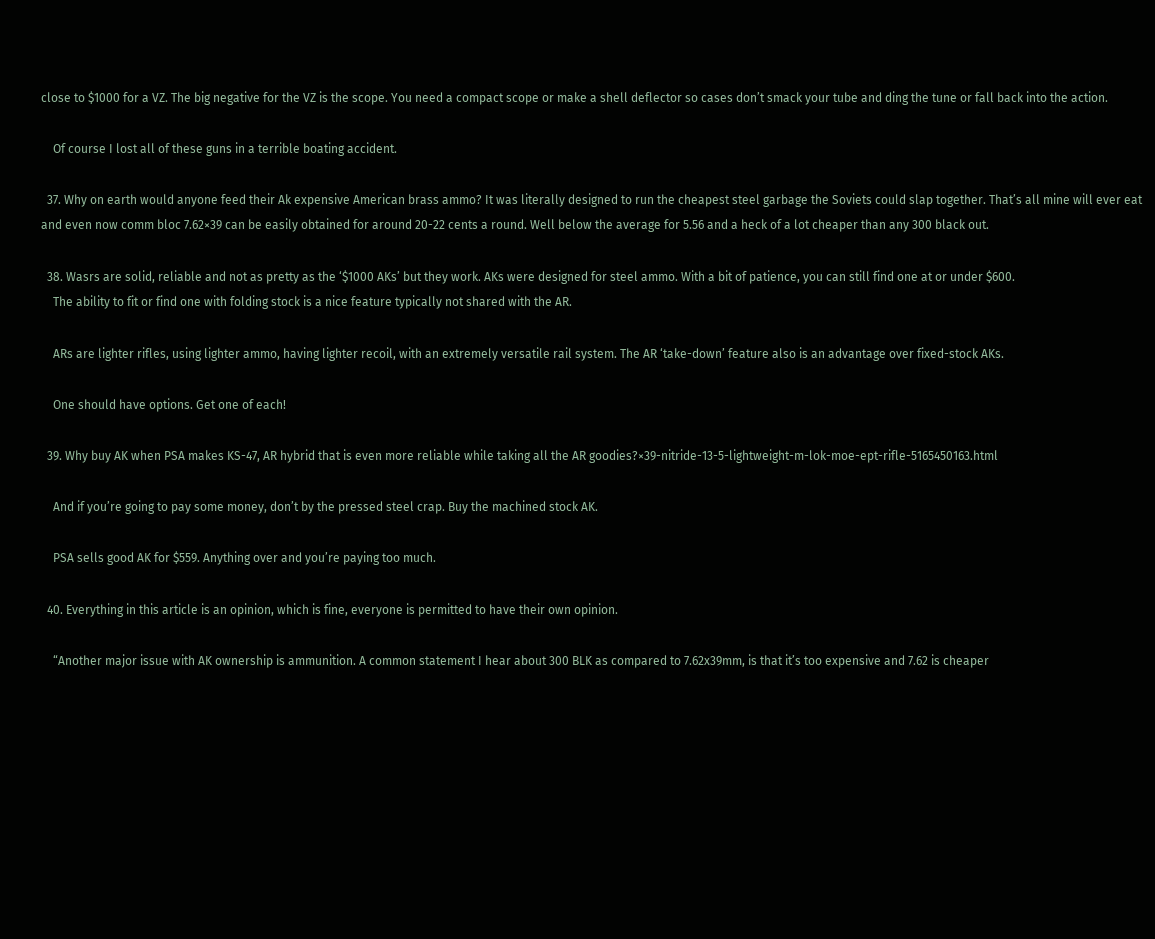close to $1000 for a VZ. The big negative for the VZ is the scope. You need a compact scope or make a shell deflector so cases don’t smack your tube and ding the tune or fall back into the action.

    Of course I lost all of these guns in a terrible boating accident.

  37. Why on earth would anyone feed their Ak expensive American brass ammo? It was literally designed to run the cheapest steel garbage the Soviets could slap together. That’s all mine will ever eat and even now comm bloc 7.62×39 can be easily obtained for around 20-22 cents a round. Well below the average for 5.56 and a heck of a lot cheaper than any 300 black out.

  38. Wasrs are solid, reliable and not as pretty as the ‘$1000 AKs’ but they work. AKs were designed for steel ammo. With a bit of patience, you can still find one at or under $600.
    The ability to fit or find one with folding stock is a nice feature typically not shared with the AR.

    ARs are lighter rifles, using lighter ammo, having lighter recoil, with an extremely versatile rail system. The AR ‘take-down’ feature also is an advantage over fixed-stock AKs.

    One should have options. Get one of each!

  39. Why buy AK when PSA makes KS-47, AR hybrid that is even more reliable while taking all the AR goodies?×39-nitride-13-5-lightweight-m-lok-moe-ept-rifle-5165450163.html

    And if you’re going to pay some money, don’t by the pressed steel crap. Buy the machined stock AK.

    PSA sells good AK for $559. Anything over and you’re paying too much.

  40. Everything in this article is an opinion, which is fine, everyone is permitted to have their own opinion.

    “Another major issue with AK ownership is ammunition. A common statement I hear about 300 BLK as compared to 7.62x39mm, is that it’s too expensive and 7.62 is cheaper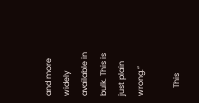and more widely available in bulk. This is just plain wrong.”

    This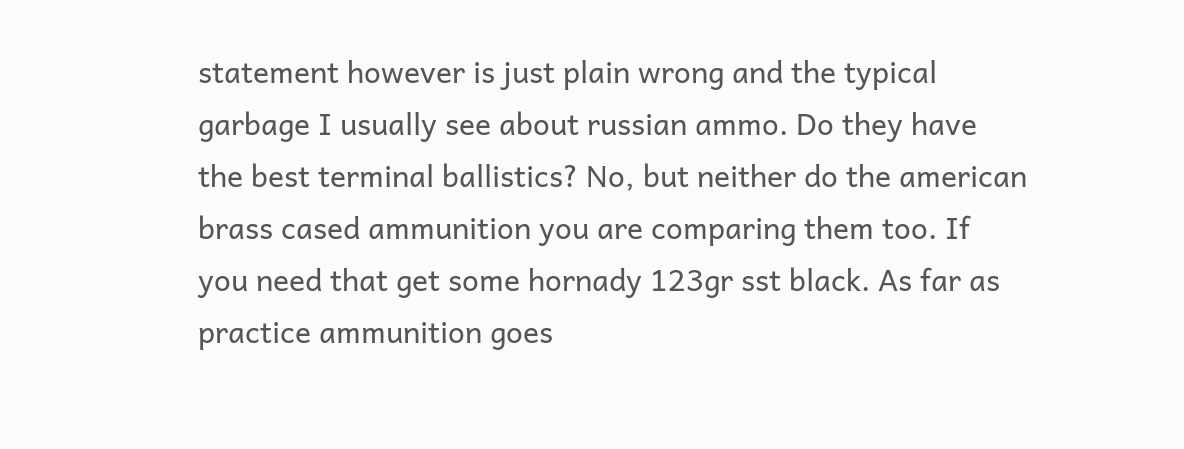statement however is just plain wrong and the typical garbage I usually see about russian ammo. Do they have the best terminal ballistics? No, but neither do the american brass cased ammunition you are comparing them too. If you need that get some hornady 123gr sst black. As far as practice ammunition goes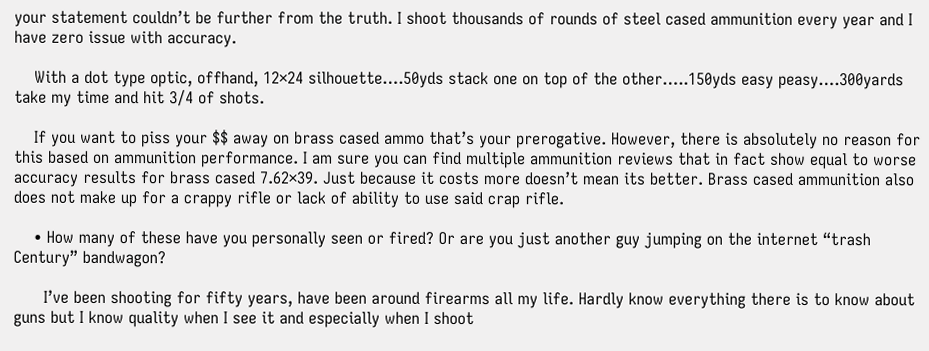your statement couldn’t be further from the truth. I shoot thousands of rounds of steel cased ammunition every year and I have zero issue with accuracy.

    With a dot type optic, offhand, 12×24 silhouette….50yds stack one on top of the other…..150yds easy peasy….300yards take my time and hit 3/4 of shots.

    If you want to piss your $$ away on brass cased ammo that’s your prerogative. However, there is absolutely no reason for this based on ammunition performance. I am sure you can find multiple ammunition reviews that in fact show equal to worse accuracy results for brass cased 7.62×39. Just because it costs more doesn’t mean its better. Brass cased ammunition also does not make up for a crappy rifle or lack of ability to use said crap rifle.

    • How many of these have you personally seen or fired? Or are you just another guy jumping on the internet “trash Century” bandwagon?

      I’ve been shooting for fifty years, have been around firearms all my life. Hardly know everything there is to know about guns but I know quality when I see it and especially when I shoot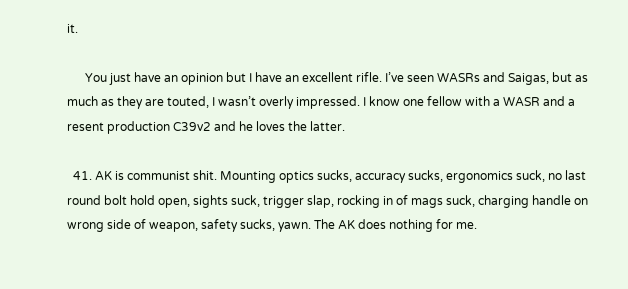it.

      You just have an opinion but I have an excellent rifle. I’ve seen WASRs and Saigas, but as much as they are touted, I wasn’t overly impressed. I know one fellow with a WASR and a resent production C39v2 and he loves the latter.

  41. AK is communist shit. Mounting optics sucks, accuracy sucks, ergonomics suck, no last round bolt hold open, sights suck, trigger slap, rocking in of mags suck, charging handle on wrong side of weapon, safety sucks, yawn. The AK does nothing for me.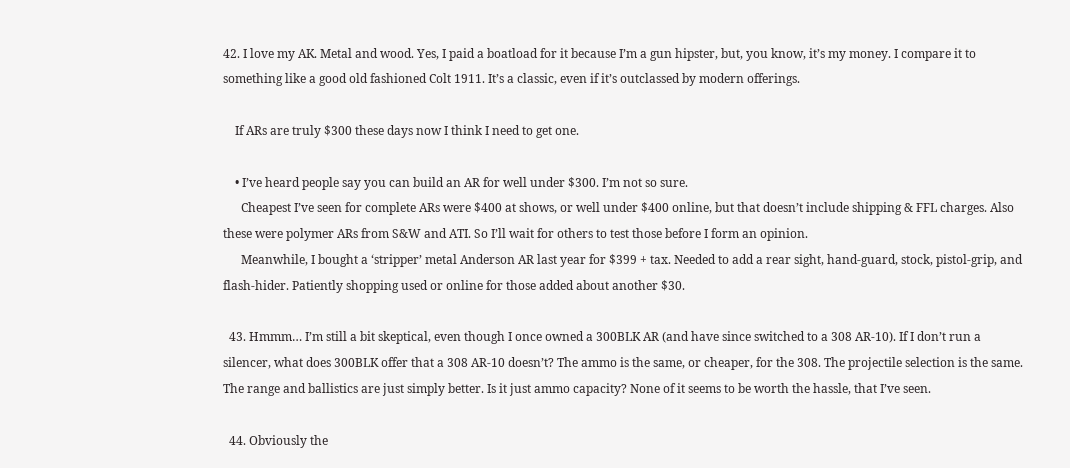42. I love my AK. Metal and wood. Yes, I paid a boatload for it because I’m a gun hipster, but, you know, it’s my money. I compare it to something like a good old fashioned Colt 1911. It’s a classic, even if it’s outclassed by modern offerings.

    If ARs are truly $300 these days now I think I need to get one.

    • I’ve heard people say you can build an AR for well under $300. I’m not so sure.
      Cheapest I’ve seen for complete ARs were $400 at shows, or well under $400 online, but that doesn’t include shipping & FFL charges. Also these were polymer ARs from S&W and ATI. So I’ll wait for others to test those before I form an opinion.
      Meanwhile, I bought a ‘stripper’ metal Anderson AR last year for $399 + tax. Needed to add a rear sight, hand-guard, stock, pistol-grip, and flash-hider. Patiently shopping used or online for those added about another $30.

  43. Hmmm… I’m still a bit skeptical, even though I once owned a 300BLK AR (and have since switched to a 308 AR-10). If I don’t run a silencer, what does 300BLK offer that a 308 AR-10 doesn’t? The ammo is the same, or cheaper, for the 308. The projectile selection is the same. The range and ballistics are just simply better. Is it just ammo capacity? None of it seems to be worth the hassle, that I’ve seen.

  44. Obviously the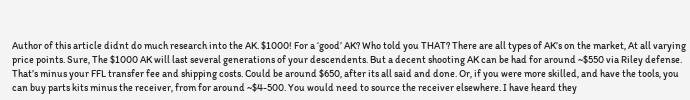Author of this article didnt do much research into the AK. $1000! For a ‘good’ AK? Who told you THAT? There are all types of AK’s on the market, At all varying price points. Sure, The $1000 AK will last several generations of your descendents. But a decent shooting AK can be had for around ~$550 via Riley defense. That’s minus your FFL transfer fee and shipping costs. Could be around $650, after its all said and done. Or, if you were more skilled, and have the tools, you can buy parts kits minus the receiver, from for around ~$4-500. You would need to source the receiver elsewhere. I have heard they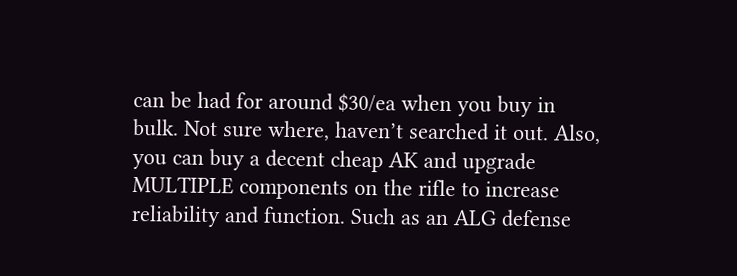can be had for around $30/ea when you buy in bulk. Not sure where, haven’t searched it out. Also, you can buy a decent cheap AK and upgrade MULTIPLE components on the rifle to increase reliability and function. Such as an ALG defense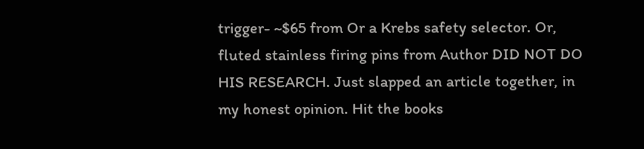trigger- ~$65 from Or a Krebs safety selector. Or, fluted stainless firing pins from Author DID NOT DO HIS RESEARCH. Just slapped an article together, in my honest opinion. Hit the books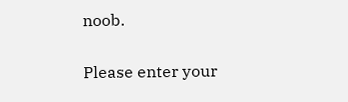noob.


Please enter your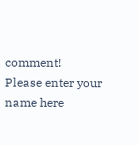comment!
Please enter your name here